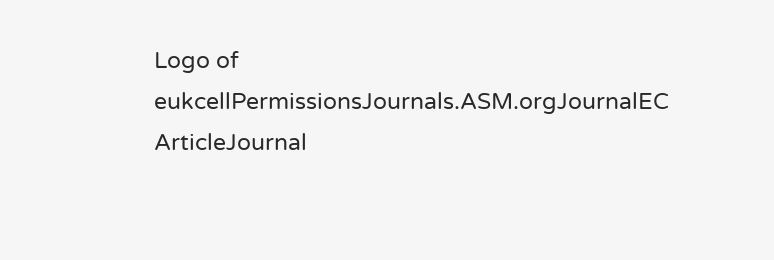Logo of eukcellPermissionsJournals.ASM.orgJournalEC ArticleJournal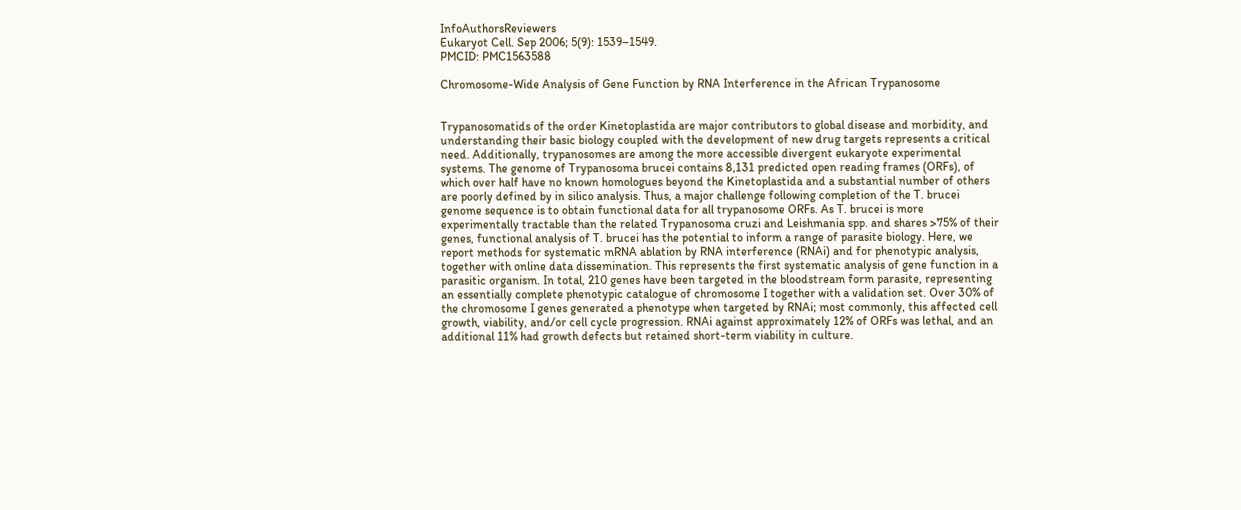InfoAuthorsReviewers
Eukaryot Cell. Sep 2006; 5(9): 1539–1549.
PMCID: PMC1563588

Chromosome-Wide Analysis of Gene Function by RNA Interference in the African Trypanosome


Trypanosomatids of the order Kinetoplastida are major contributors to global disease and morbidity, and understanding their basic biology coupled with the development of new drug targets represents a critical need. Additionally, trypanosomes are among the more accessible divergent eukaryote experimental systems. The genome of Trypanosoma brucei contains 8,131 predicted open reading frames (ORFs), of which over half have no known homologues beyond the Kinetoplastida and a substantial number of others are poorly defined by in silico analysis. Thus, a major challenge following completion of the T. brucei genome sequence is to obtain functional data for all trypanosome ORFs. As T. brucei is more experimentally tractable than the related Trypanosoma cruzi and Leishmania spp. and shares >75% of their genes, functional analysis of T. brucei has the potential to inform a range of parasite biology. Here, we report methods for systematic mRNA ablation by RNA interference (RNAi) and for phenotypic analysis, together with online data dissemination. This represents the first systematic analysis of gene function in a parasitic organism. In total, 210 genes have been targeted in the bloodstream form parasite, representing an essentially complete phenotypic catalogue of chromosome I together with a validation set. Over 30% of the chromosome I genes generated a phenotype when targeted by RNAi; most commonly, this affected cell growth, viability, and/or cell cycle progression. RNAi against approximately 12% of ORFs was lethal, and an additional 11% had growth defects but retained short-term viability in culture.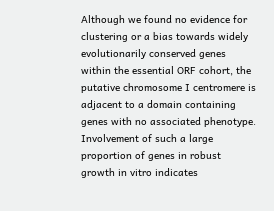Although we found no evidence for clustering or a bias towards widely evolutionarily conserved genes within the essential ORF cohort, the putative chromosome I centromere is adjacent to a domain containing genes with no associated phenotype. Involvement of such a large proportion of genes in robust growth in vitro indicates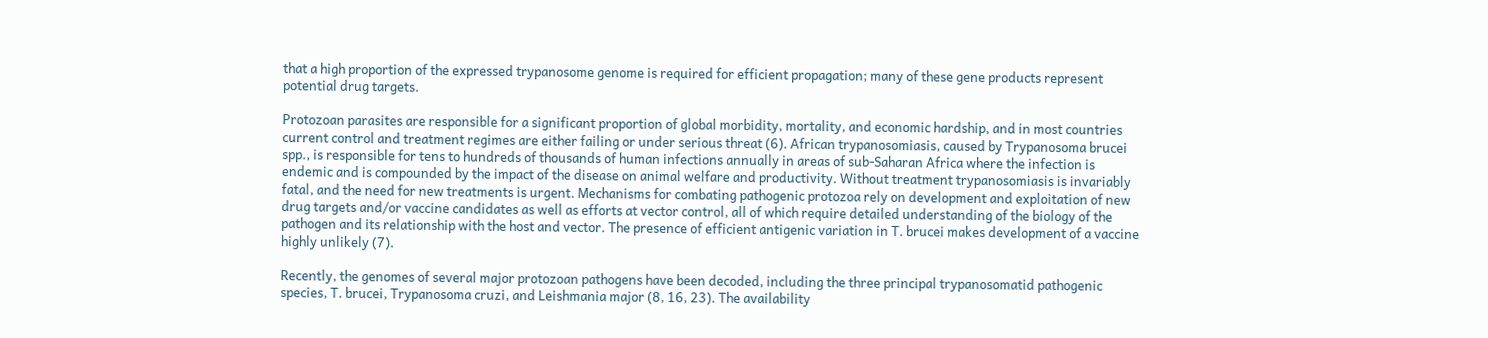that a high proportion of the expressed trypanosome genome is required for efficient propagation; many of these gene products represent potential drug targets.

Protozoan parasites are responsible for a significant proportion of global morbidity, mortality, and economic hardship, and in most countries current control and treatment regimes are either failing or under serious threat (6). African trypanosomiasis, caused by Trypanosoma brucei spp., is responsible for tens to hundreds of thousands of human infections annually in areas of sub-Saharan Africa where the infection is endemic and is compounded by the impact of the disease on animal welfare and productivity. Without treatment trypanosomiasis is invariably fatal, and the need for new treatments is urgent. Mechanisms for combating pathogenic protozoa rely on development and exploitation of new drug targets and/or vaccine candidates as well as efforts at vector control, all of which require detailed understanding of the biology of the pathogen and its relationship with the host and vector. The presence of efficient antigenic variation in T. brucei makes development of a vaccine highly unlikely (7).

Recently, the genomes of several major protozoan pathogens have been decoded, including the three principal trypanosomatid pathogenic species, T. brucei, Trypanosoma cruzi, and Leishmania major (8, 16, 23). The availability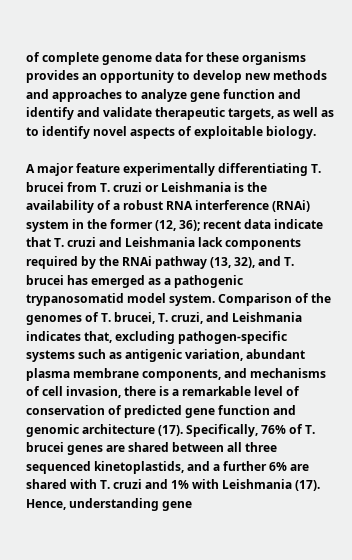of complete genome data for these organisms provides an opportunity to develop new methods and approaches to analyze gene function and identify and validate therapeutic targets, as well as to identify novel aspects of exploitable biology.

A major feature experimentally differentiating T. brucei from T. cruzi or Leishmania is the availability of a robust RNA interference (RNAi) system in the former (12, 36); recent data indicate that T. cruzi and Leishmania lack components required by the RNAi pathway (13, 32), and T. brucei has emerged as a pathogenic trypanosomatid model system. Comparison of the genomes of T. brucei, T. cruzi, and Leishmania indicates that, excluding pathogen-specific systems such as antigenic variation, abundant plasma membrane components, and mechanisms of cell invasion, there is a remarkable level of conservation of predicted gene function and genomic architecture (17). Specifically, 76% of T. brucei genes are shared between all three sequenced kinetoplastids, and a further 6% are shared with T. cruzi and 1% with Leishmania (17). Hence, understanding gene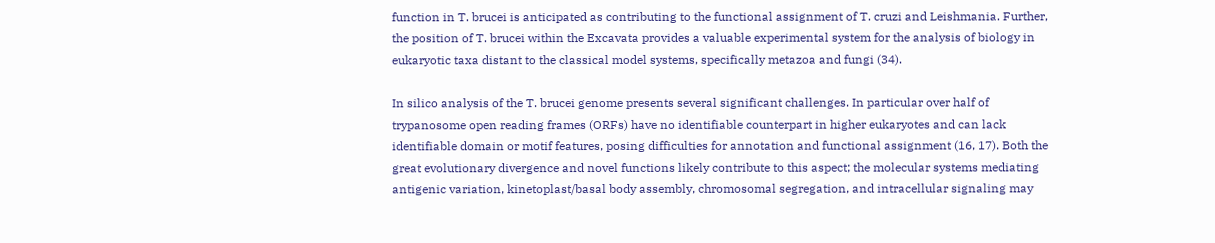function in T. brucei is anticipated as contributing to the functional assignment of T. cruzi and Leishmania. Further, the position of T. brucei within the Excavata provides a valuable experimental system for the analysis of biology in eukaryotic taxa distant to the classical model systems, specifically metazoa and fungi (34).

In silico analysis of the T. brucei genome presents several significant challenges. In particular over half of trypanosome open reading frames (ORFs) have no identifiable counterpart in higher eukaryotes and can lack identifiable domain or motif features, posing difficulties for annotation and functional assignment (16, 17). Both the great evolutionary divergence and novel functions likely contribute to this aspect; the molecular systems mediating antigenic variation, kinetoplast/basal body assembly, chromosomal segregation, and intracellular signaling may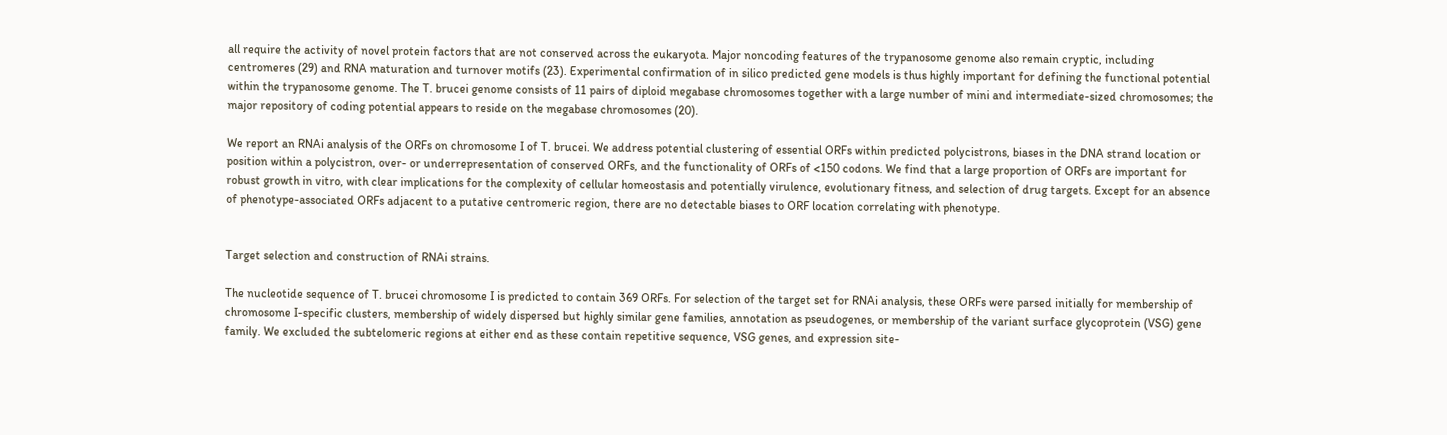all require the activity of novel protein factors that are not conserved across the eukaryota. Major noncoding features of the trypanosome genome also remain cryptic, including centromeres (29) and RNA maturation and turnover motifs (23). Experimental confirmation of in silico predicted gene models is thus highly important for defining the functional potential within the trypanosome genome. The T. brucei genome consists of 11 pairs of diploid megabase chromosomes together with a large number of mini and intermediate-sized chromosomes; the major repository of coding potential appears to reside on the megabase chromosomes (20).

We report an RNAi analysis of the ORFs on chromosome I of T. brucei. We address potential clustering of essential ORFs within predicted polycistrons, biases in the DNA strand location or position within a polycistron, over- or underrepresentation of conserved ORFs, and the functionality of ORFs of <150 codons. We find that a large proportion of ORFs are important for robust growth in vitro, with clear implications for the complexity of cellular homeostasis and potentially virulence, evolutionary fitness, and selection of drug targets. Except for an absence of phenotype-associated ORFs adjacent to a putative centromeric region, there are no detectable biases to ORF location correlating with phenotype.


Target selection and construction of RNAi strains.

The nucleotide sequence of T. brucei chromosome I is predicted to contain 369 ORFs. For selection of the target set for RNAi analysis, these ORFs were parsed initially for membership of chromosome I-specific clusters, membership of widely dispersed but highly similar gene families, annotation as pseudogenes, or membership of the variant surface glycoprotein (VSG) gene family. We excluded the subtelomeric regions at either end as these contain repetitive sequence, VSG genes, and expression site-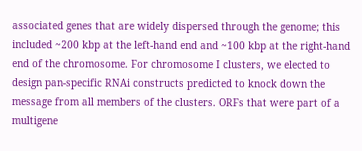associated genes that are widely dispersed through the genome; this included ~200 kbp at the left-hand end and ~100 kbp at the right-hand end of the chromosome. For chromosome I clusters, we elected to design pan-specific RNAi constructs predicted to knock down the message from all members of the clusters. ORFs that were part of a multigene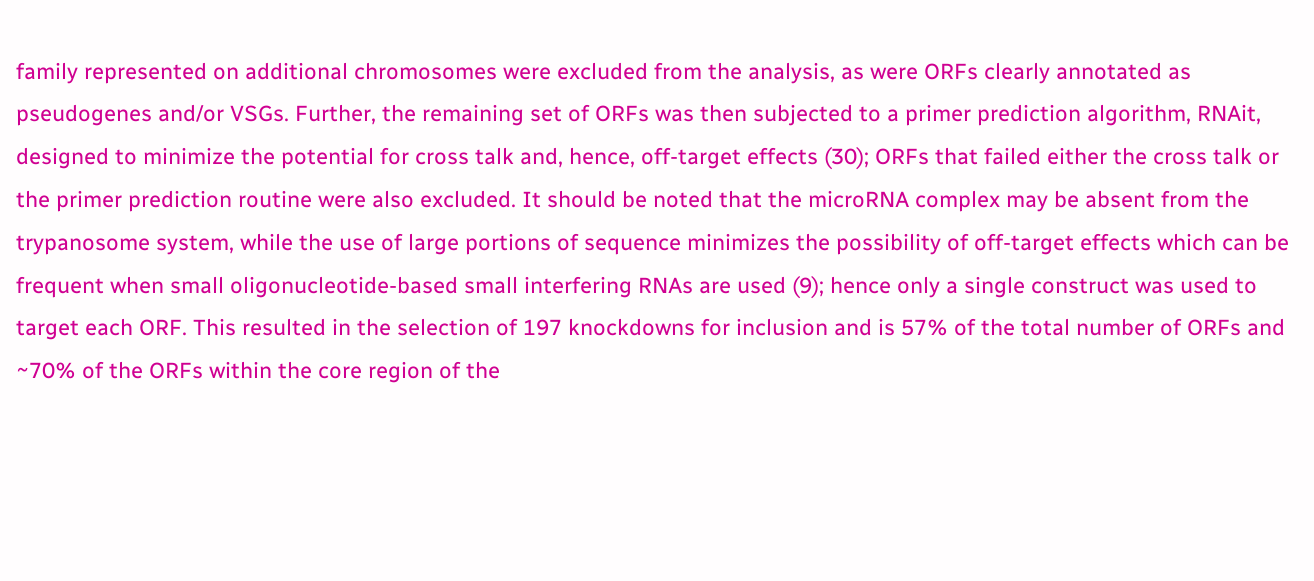family represented on additional chromosomes were excluded from the analysis, as were ORFs clearly annotated as pseudogenes and/or VSGs. Further, the remaining set of ORFs was then subjected to a primer prediction algorithm, RNAit, designed to minimize the potential for cross talk and, hence, off-target effects (30); ORFs that failed either the cross talk or the primer prediction routine were also excluded. It should be noted that the microRNA complex may be absent from the trypanosome system, while the use of large portions of sequence minimizes the possibility of off-target effects which can be frequent when small oligonucleotide-based small interfering RNAs are used (9); hence only a single construct was used to target each ORF. This resulted in the selection of 197 knockdowns for inclusion and is 57% of the total number of ORFs and ~70% of the ORFs within the core region of the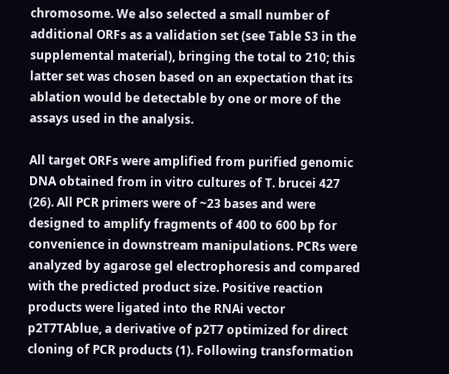chromosome. We also selected a small number of additional ORFs as a validation set (see Table S3 in the supplemental material), bringing the total to 210; this latter set was chosen based on an expectation that its ablation would be detectable by one or more of the assays used in the analysis.

All target ORFs were amplified from purified genomic DNA obtained from in vitro cultures of T. brucei 427 (26). All PCR primers were of ~23 bases and were designed to amplify fragments of 400 to 600 bp for convenience in downstream manipulations. PCRs were analyzed by agarose gel electrophoresis and compared with the predicted product size. Positive reaction products were ligated into the RNAi vector p2T7TAblue, a derivative of p2T7 optimized for direct cloning of PCR products (1). Following transformation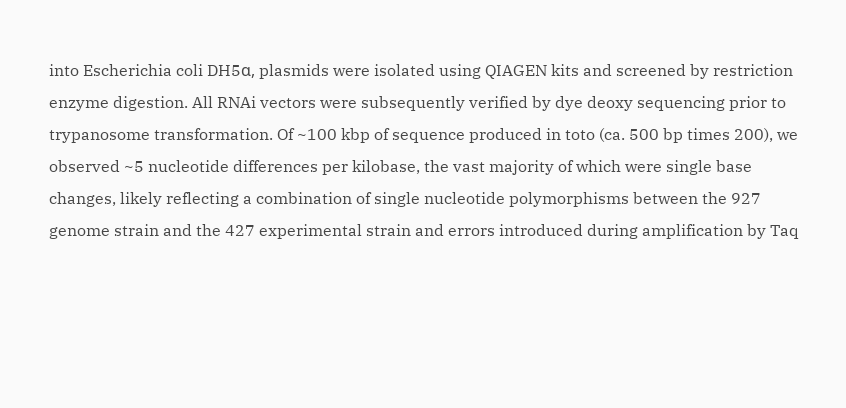into Escherichia coli DH5α, plasmids were isolated using QIAGEN kits and screened by restriction enzyme digestion. All RNAi vectors were subsequently verified by dye deoxy sequencing prior to trypanosome transformation. Of ~100 kbp of sequence produced in toto (ca. 500 bp times 200), we observed ~5 nucleotide differences per kilobase, the vast majority of which were single base changes, likely reflecting a combination of single nucleotide polymorphisms between the 927 genome strain and the 427 experimental strain and errors introduced during amplification by Taq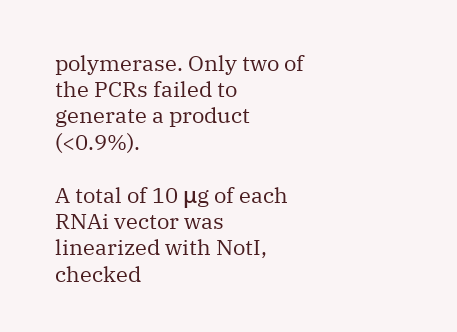polymerase. Only two of the PCRs failed to generate a product (<0.9%).

A total of 10 μg of each RNAi vector was linearized with NotI, checked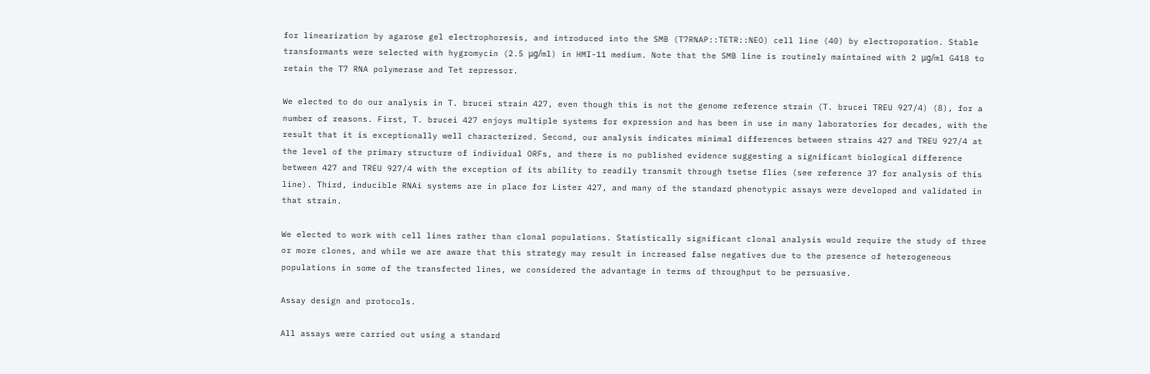for linearization by agarose gel electrophoresis, and introduced into the SMB (T7RNAP::TETR::NEO) cell line (40) by electroporation. Stable transformants were selected with hygromycin (2.5 μg/ml) in HMI-11 medium. Note that the SMB line is routinely maintained with 2 μg/ml G418 to retain the T7 RNA polymerase and Tet repressor.

We elected to do our analysis in T. brucei strain 427, even though this is not the genome reference strain (T. brucei TREU 927/4) (8), for a number of reasons. First, T. brucei 427 enjoys multiple systems for expression and has been in use in many laboratories for decades, with the result that it is exceptionally well characterized. Second, our analysis indicates minimal differences between strains 427 and TREU 927/4 at the level of the primary structure of individual ORFs, and there is no published evidence suggesting a significant biological difference between 427 and TREU 927/4 with the exception of its ability to readily transmit through tsetse flies (see reference 37 for analysis of this line). Third, inducible RNAi systems are in place for Lister 427, and many of the standard phenotypic assays were developed and validated in that strain.

We elected to work with cell lines rather than clonal populations. Statistically significant clonal analysis would require the study of three or more clones, and while we are aware that this strategy may result in increased false negatives due to the presence of heterogeneous populations in some of the transfected lines, we considered the advantage in terms of throughput to be persuasive.

Assay design and protocols.

All assays were carried out using a standard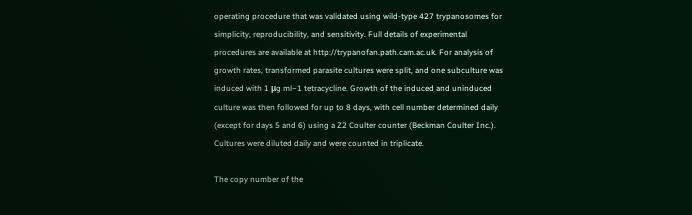operating procedure that was validated using wild-type 427 trypanosomes for simplicity, reproducibility, and sensitivity. Full details of experimental procedures are available at http://trypanofan.path.cam.ac.uk. For analysis of growth rates, transformed parasite cultures were split, and one subculture was induced with 1 μg ml−1 tetracycline. Growth of the induced and uninduced culture was then followed for up to 8 days, with cell number determined daily (except for days 5 and 6) using a Z2 Coulter counter (Beckman Coulter Inc.). Cultures were diluted daily and were counted in triplicate.

The copy number of the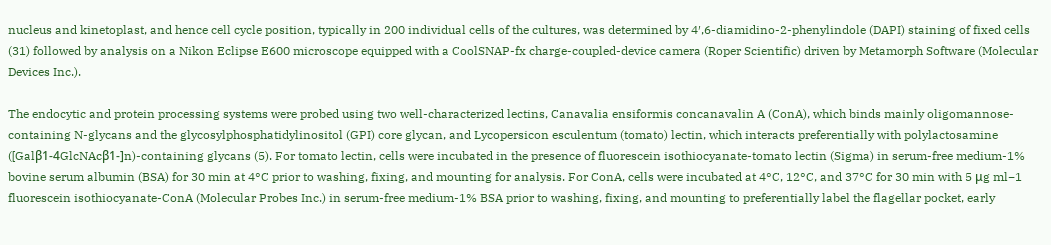nucleus and kinetoplast, and hence cell cycle position, typically in 200 individual cells of the cultures, was determined by 4′,6-diamidino-2-phenylindole (DAPI) staining of fixed cells (31) followed by analysis on a Nikon Eclipse E600 microscope equipped with a CoolSNAP-fx charge-coupled-device camera (Roper Scientific) driven by Metamorph Software (Molecular Devices Inc.).

The endocytic and protein processing systems were probed using two well-characterized lectins, Canavalia ensiformis concanavalin A (ConA), which binds mainly oligomannose-containing N-glycans and the glycosylphosphatidylinositol (GPI) core glycan, and Lycopersicon esculentum (tomato) lectin, which interacts preferentially with polylactosamine ([Galβ1-4GlcNAcβ1-]n)-containing glycans (5). For tomato lectin, cells were incubated in the presence of fluorescein isothiocyanate-tomato lectin (Sigma) in serum-free medium-1% bovine serum albumin (BSA) for 30 min at 4°C prior to washing, fixing, and mounting for analysis. For ConA, cells were incubated at 4°C, 12°C, and 37°C for 30 min with 5 μg ml−1 fluorescein isothiocyanate-ConA (Molecular Probes Inc.) in serum-free medium-1% BSA prior to washing, fixing, and mounting to preferentially label the flagellar pocket, early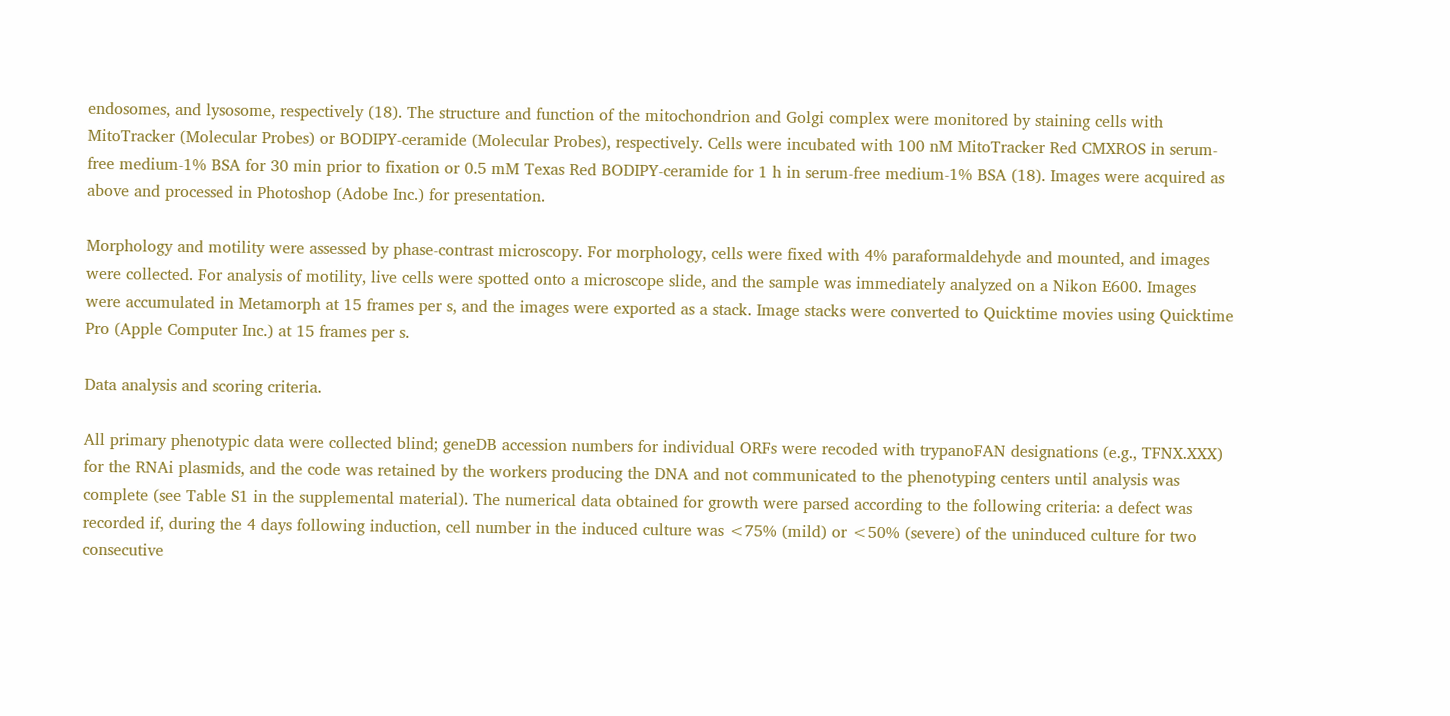endosomes, and lysosome, respectively (18). The structure and function of the mitochondrion and Golgi complex were monitored by staining cells with MitoTracker (Molecular Probes) or BODIPY-ceramide (Molecular Probes), respectively. Cells were incubated with 100 nM MitoTracker Red CMXROS in serum-free medium-1% BSA for 30 min prior to fixation or 0.5 mM Texas Red BODIPY-ceramide for 1 h in serum-free medium-1% BSA (18). Images were acquired as above and processed in Photoshop (Adobe Inc.) for presentation.

Morphology and motility were assessed by phase-contrast microscopy. For morphology, cells were fixed with 4% paraformaldehyde and mounted, and images were collected. For analysis of motility, live cells were spotted onto a microscope slide, and the sample was immediately analyzed on a Nikon E600. Images were accumulated in Metamorph at 15 frames per s, and the images were exported as a stack. Image stacks were converted to Quicktime movies using Quicktime Pro (Apple Computer Inc.) at 15 frames per s.

Data analysis and scoring criteria.

All primary phenotypic data were collected blind; geneDB accession numbers for individual ORFs were recoded with trypanoFAN designations (e.g., TFNX.XXX) for the RNAi plasmids, and the code was retained by the workers producing the DNA and not communicated to the phenotyping centers until analysis was complete (see Table S1 in the supplemental material). The numerical data obtained for growth were parsed according to the following criteria: a defect was recorded if, during the 4 days following induction, cell number in the induced culture was <75% (mild) or <50% (severe) of the uninduced culture for two consecutive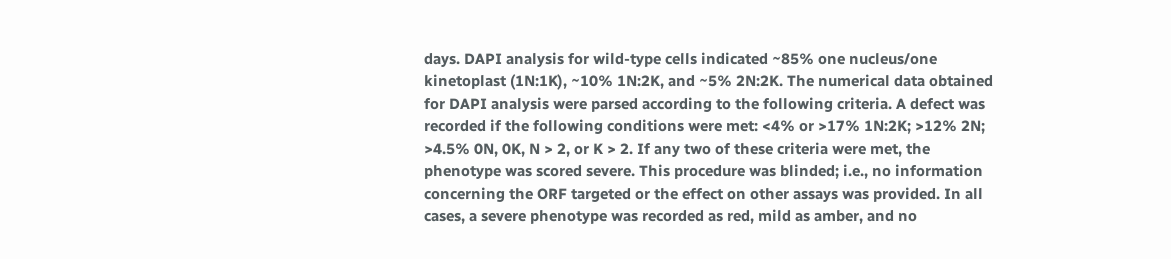days. DAPI analysis for wild-type cells indicated ~85% one nucleus/one kinetoplast (1N:1K), ~10% 1N:2K, and ~5% 2N:2K. The numerical data obtained for DAPI analysis were parsed according to the following criteria. A defect was recorded if the following conditions were met: <4% or >17% 1N:2K; >12% 2N; >4.5% 0N, 0K, N > 2, or K > 2. If any two of these criteria were met, the phenotype was scored severe. This procedure was blinded; i.e., no information concerning the ORF targeted or the effect on other assays was provided. In all cases, a severe phenotype was recorded as red, mild as amber, and no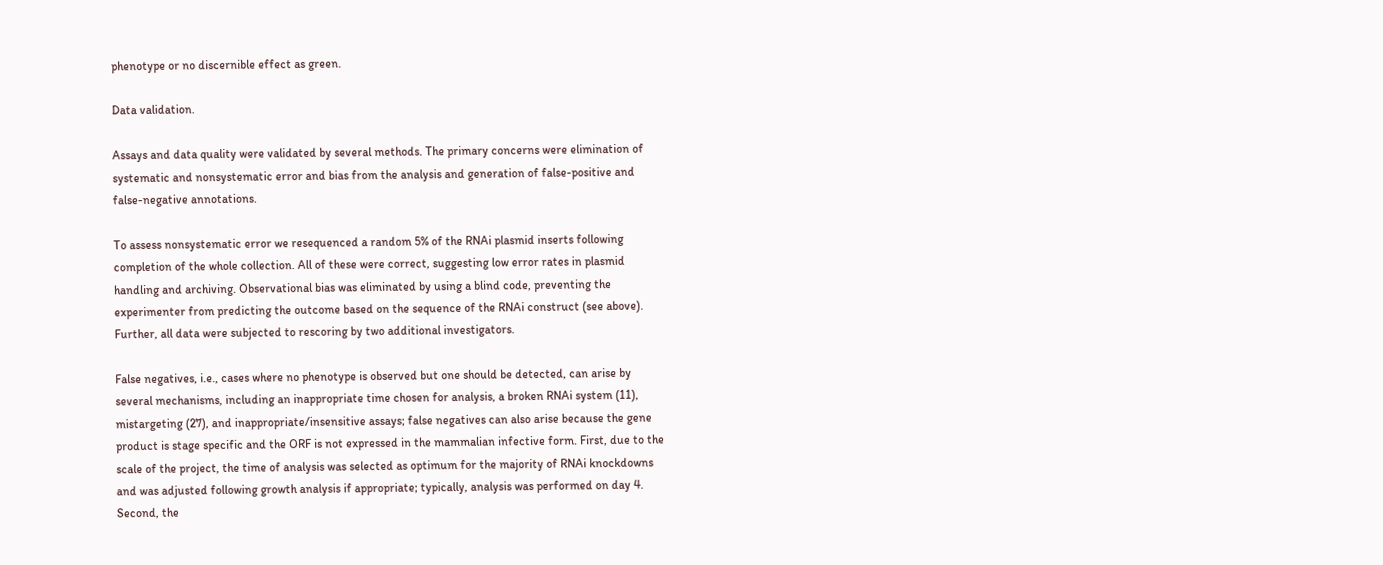phenotype or no discernible effect as green.

Data validation.

Assays and data quality were validated by several methods. The primary concerns were elimination of systematic and nonsystematic error and bias from the analysis and generation of false-positive and false-negative annotations.

To assess nonsystematic error we resequenced a random 5% of the RNAi plasmid inserts following completion of the whole collection. All of these were correct, suggesting low error rates in plasmid handling and archiving. Observational bias was eliminated by using a blind code, preventing the experimenter from predicting the outcome based on the sequence of the RNAi construct (see above). Further, all data were subjected to rescoring by two additional investigators.

False negatives, i.e., cases where no phenotype is observed but one should be detected, can arise by several mechanisms, including an inappropriate time chosen for analysis, a broken RNAi system (11), mistargeting (27), and inappropriate/insensitive assays; false negatives can also arise because the gene product is stage specific and the ORF is not expressed in the mammalian infective form. First, due to the scale of the project, the time of analysis was selected as optimum for the majority of RNAi knockdowns and was adjusted following growth analysis if appropriate; typically, analysis was performed on day 4. Second, the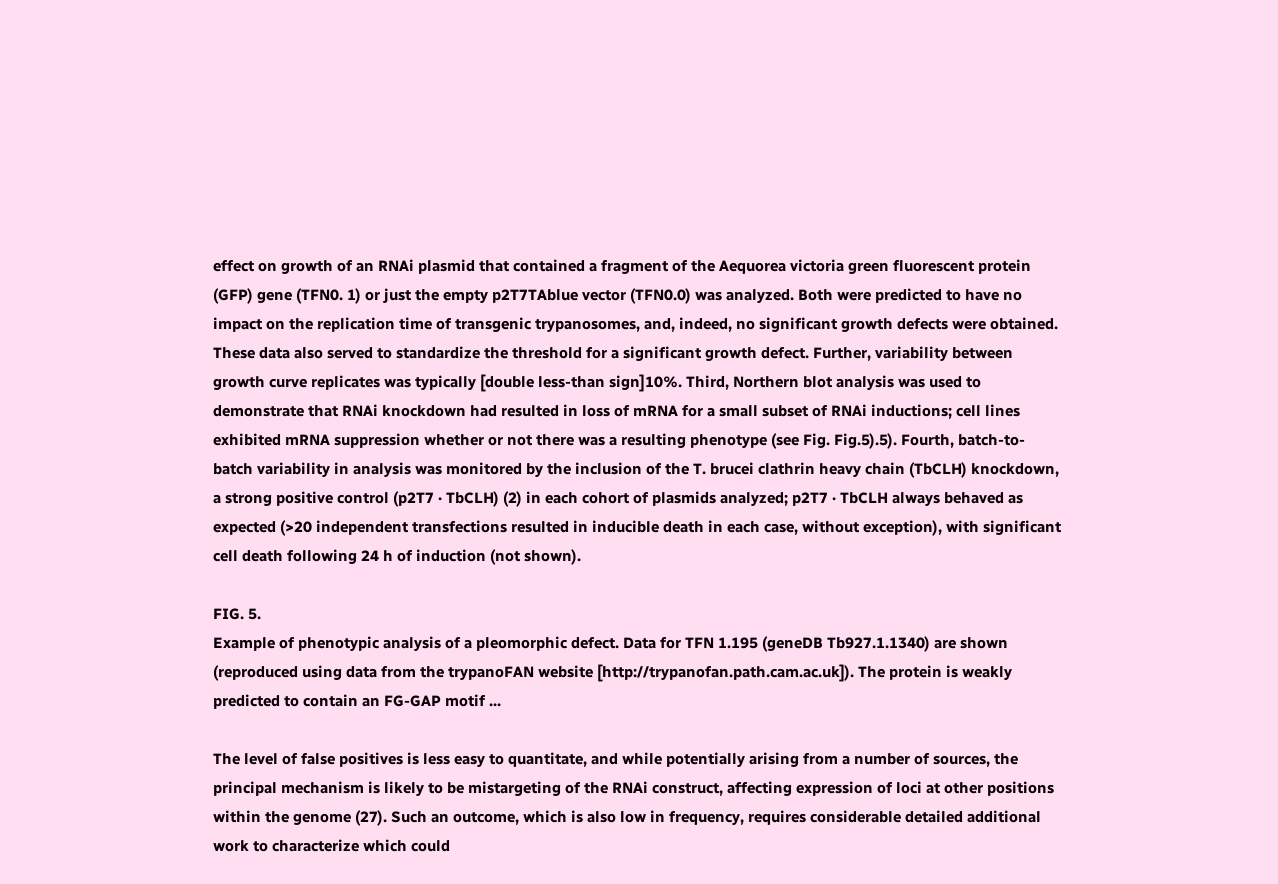effect on growth of an RNAi plasmid that contained a fragment of the Aequorea victoria green fluorescent protein (GFP) gene (TFN0. 1) or just the empty p2T7TAblue vector (TFN0.0) was analyzed. Both were predicted to have no impact on the replication time of transgenic trypanosomes, and, indeed, no significant growth defects were obtained. These data also served to standardize the threshold for a significant growth defect. Further, variability between growth curve replicates was typically [double less-than sign]10%. Third, Northern blot analysis was used to demonstrate that RNAi knockdown had resulted in loss of mRNA for a small subset of RNAi inductions; cell lines exhibited mRNA suppression whether or not there was a resulting phenotype (see Fig. Fig.5).5). Fourth, batch-to-batch variability in analysis was monitored by the inclusion of the T. brucei clathrin heavy chain (TbCLH) knockdown, a strong positive control (p2T7 · TbCLH) (2) in each cohort of plasmids analyzed; p2T7 · TbCLH always behaved as expected (>20 independent transfections resulted in inducible death in each case, without exception), with significant cell death following 24 h of induction (not shown).

FIG. 5.
Example of phenotypic analysis of a pleomorphic defect. Data for TFN 1.195 (geneDB Tb927.1.1340) are shown (reproduced using data from the trypanoFAN website [http://trypanofan.path.cam.ac.uk]). The protein is weakly predicted to contain an FG-GAP motif ...

The level of false positives is less easy to quantitate, and while potentially arising from a number of sources, the principal mechanism is likely to be mistargeting of the RNAi construct, affecting expression of loci at other positions within the genome (27). Such an outcome, which is also low in frequency, requires considerable detailed additional work to characterize which could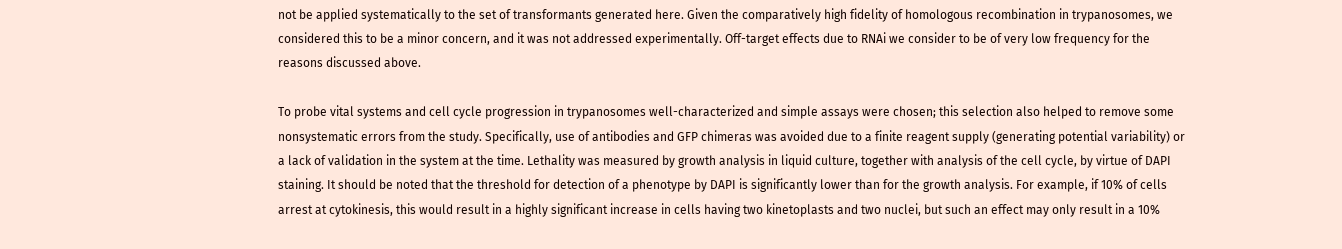not be applied systematically to the set of transformants generated here. Given the comparatively high fidelity of homologous recombination in trypanosomes, we considered this to be a minor concern, and it was not addressed experimentally. Off-target effects due to RNAi we consider to be of very low frequency for the reasons discussed above.

To probe vital systems and cell cycle progression in trypanosomes well-characterized and simple assays were chosen; this selection also helped to remove some nonsystematic errors from the study. Specifically, use of antibodies and GFP chimeras was avoided due to a finite reagent supply (generating potential variability) or a lack of validation in the system at the time. Lethality was measured by growth analysis in liquid culture, together with analysis of the cell cycle, by virtue of DAPI staining. It should be noted that the threshold for detection of a phenotype by DAPI is significantly lower than for the growth analysis. For example, if 10% of cells arrest at cytokinesis, this would result in a highly significant increase in cells having two kinetoplasts and two nuclei, but such an effect may only result in a 10%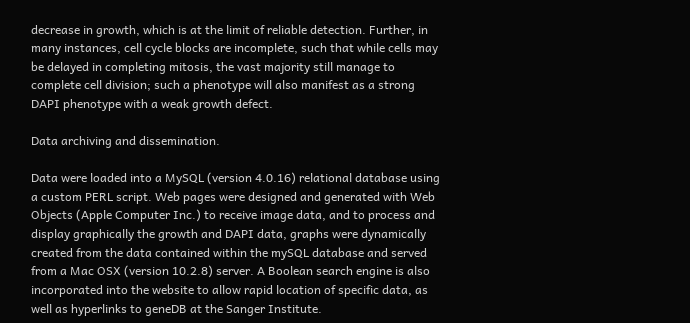decrease in growth, which is at the limit of reliable detection. Further, in many instances, cell cycle blocks are incomplete, such that while cells may be delayed in completing mitosis, the vast majority still manage to complete cell division; such a phenotype will also manifest as a strong DAPI phenotype with a weak growth defect.

Data archiving and dissemination.

Data were loaded into a MySQL (version 4.0.16) relational database using a custom PERL script. Web pages were designed and generated with Web Objects (Apple Computer Inc.) to receive image data, and to process and display graphically the growth and DAPI data, graphs were dynamically created from the data contained within the mySQL database and served from a Mac OSX (version 10.2.8) server. A Boolean search engine is also incorporated into the website to allow rapid location of specific data, as well as hyperlinks to geneDB at the Sanger Institute.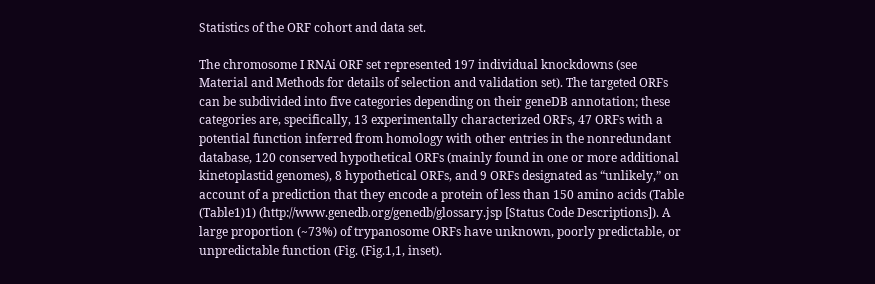Statistics of the ORF cohort and data set.

The chromosome I RNAi ORF set represented 197 individual knockdowns (see Material and Methods for details of selection and validation set). The targeted ORFs can be subdivided into five categories depending on their geneDB annotation; these categories are, specifically, 13 experimentally characterized ORFs, 47 ORFs with a potential function inferred from homology with other entries in the nonredundant database, 120 conserved hypothetical ORFs (mainly found in one or more additional kinetoplastid genomes), 8 hypothetical ORFs, and 9 ORFs designated as “unlikely,” on account of a prediction that they encode a protein of less than 150 amino acids (Table (Table1)1) (http://www.genedb.org/genedb/glossary.jsp [Status Code Descriptions]). A large proportion (~73%) of trypanosome ORFs have unknown, poorly predictable, or unpredictable function (Fig. (Fig.1,1, inset).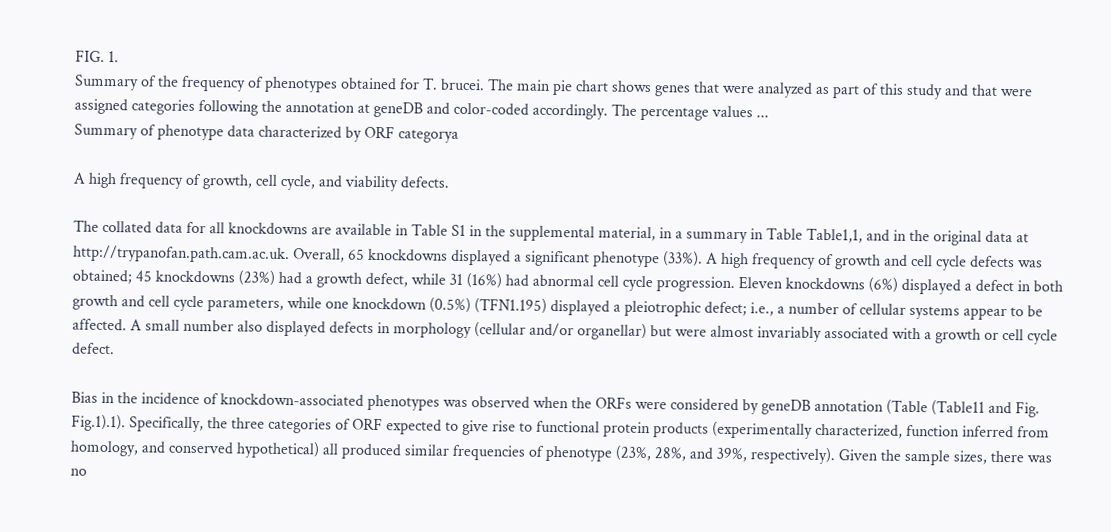FIG. 1.
Summary of the frequency of phenotypes obtained for T. brucei. The main pie chart shows genes that were analyzed as part of this study and that were assigned categories following the annotation at geneDB and color-coded accordingly. The percentage values ...
Summary of phenotype data characterized by ORF categorya

A high frequency of growth, cell cycle, and viability defects.

The collated data for all knockdowns are available in Table S1 in the supplemental material, in a summary in Table Table1,1, and in the original data at http://trypanofan.path.cam.ac.uk. Overall, 65 knockdowns displayed a significant phenotype (33%). A high frequency of growth and cell cycle defects was obtained; 45 knockdowns (23%) had a growth defect, while 31 (16%) had abnormal cell cycle progression. Eleven knockdowns (6%) displayed a defect in both growth and cell cycle parameters, while one knockdown (0.5%) (TFN1.195) displayed a pleiotrophic defect; i.e., a number of cellular systems appear to be affected. A small number also displayed defects in morphology (cellular and/or organellar) but were almost invariably associated with a growth or cell cycle defect.

Bias in the incidence of knockdown-associated phenotypes was observed when the ORFs were considered by geneDB annotation (Table (Table11 and Fig. Fig.1).1). Specifically, the three categories of ORF expected to give rise to functional protein products (experimentally characterized, function inferred from homology, and conserved hypothetical) all produced similar frequencies of phenotype (23%, 28%, and 39%, respectively). Given the sample sizes, there was no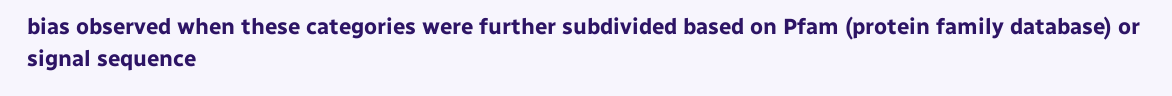bias observed when these categories were further subdivided based on Pfam (protein family database) or signal sequence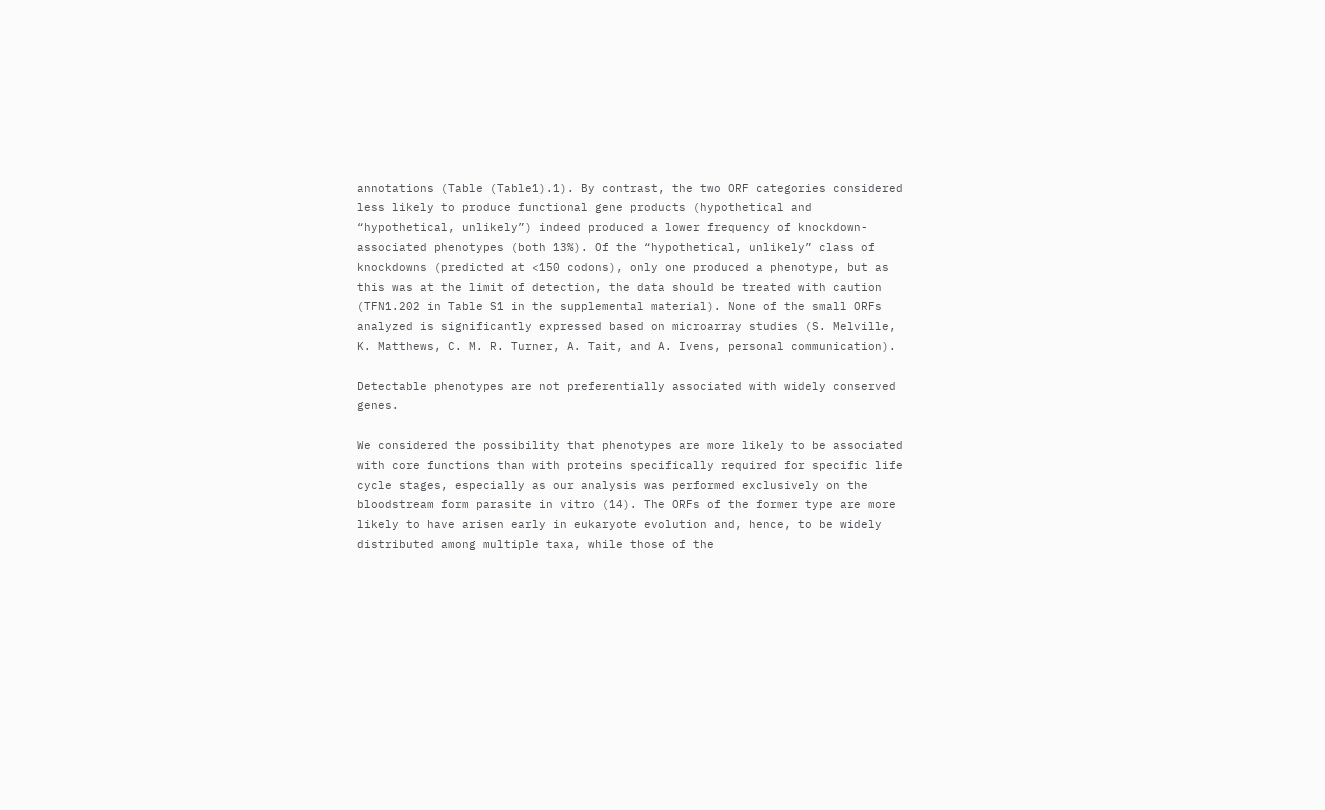annotations (Table (Table1).1). By contrast, the two ORF categories considered less likely to produce functional gene products (hypothetical and “hypothetical, unlikely”) indeed produced a lower frequency of knockdown-associated phenotypes (both 13%). Of the “hypothetical, unlikely” class of knockdowns (predicted at <150 codons), only one produced a phenotype, but as this was at the limit of detection, the data should be treated with caution (TFN1.202 in Table S1 in the supplemental material). None of the small ORFs analyzed is significantly expressed based on microarray studies (S. Melville, K. Matthews, C. M. R. Turner, A. Tait, and A. Ivens, personal communication).

Detectable phenotypes are not preferentially associated with widely conserved genes.

We considered the possibility that phenotypes are more likely to be associated with core functions than with proteins specifically required for specific life cycle stages, especially as our analysis was performed exclusively on the bloodstream form parasite in vitro (14). The ORFs of the former type are more likely to have arisen early in eukaryote evolution and, hence, to be widely distributed among multiple taxa, while those of the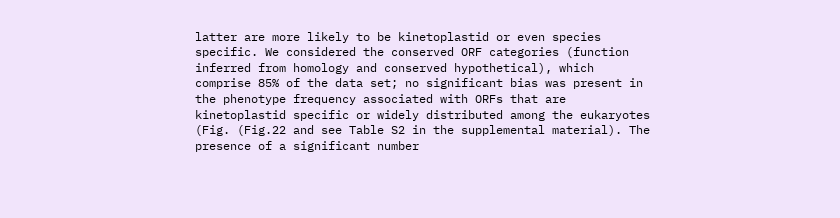latter are more likely to be kinetoplastid or even species specific. We considered the conserved ORF categories (function inferred from homology and conserved hypothetical), which comprise 85% of the data set; no significant bias was present in the phenotype frequency associated with ORFs that are kinetoplastid specific or widely distributed among the eukaryotes (Fig. (Fig.22 and see Table S2 in the supplemental material). The presence of a significant number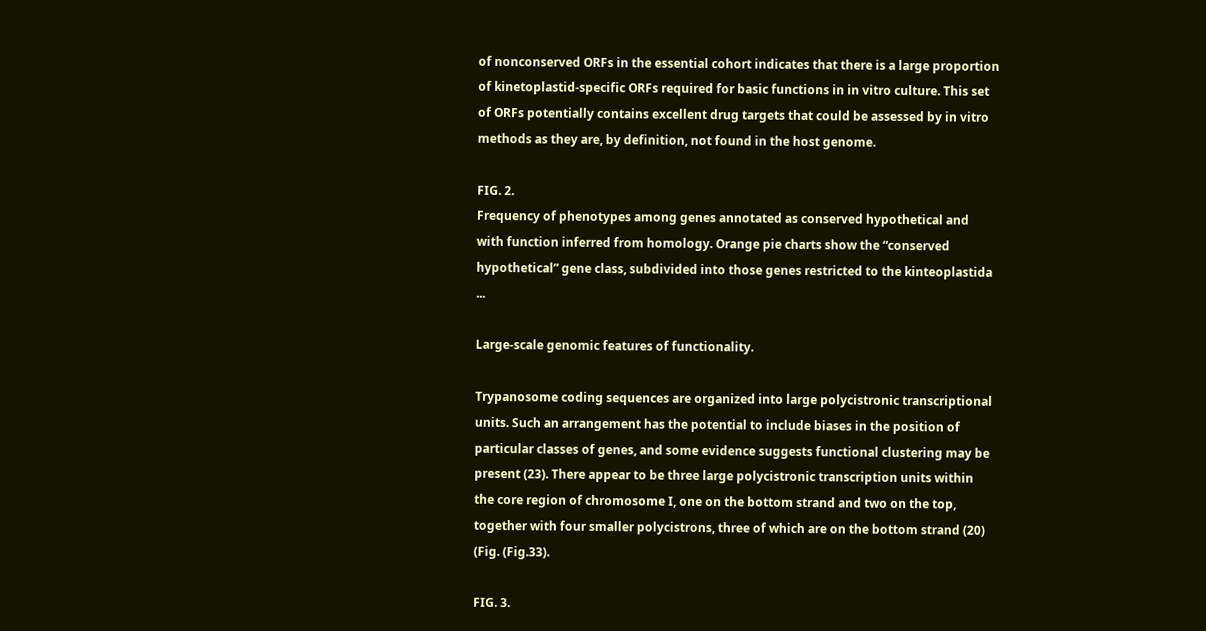of nonconserved ORFs in the essential cohort indicates that there is a large proportion of kinetoplastid-specific ORFs required for basic functions in in vitro culture. This set of ORFs potentially contains excellent drug targets that could be assessed by in vitro methods as they are, by definition, not found in the host genome.

FIG. 2.
Frequency of phenotypes among genes annotated as conserved hypothetical and with function inferred from homology. Orange pie charts show the “conserved hypothetical” gene class, subdivided into those genes restricted to the kinteoplastida ...

Large-scale genomic features of functionality.

Trypanosome coding sequences are organized into large polycistronic transcriptional units. Such an arrangement has the potential to include biases in the position of particular classes of genes, and some evidence suggests functional clustering may be present (23). There appear to be three large polycistronic transcription units within the core region of chromosome I, one on the bottom strand and two on the top, together with four smaller polycistrons, three of which are on the bottom strand (20) (Fig. (Fig.33).

FIG. 3.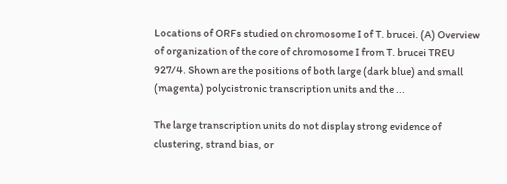Locations of ORFs studied on chromosome I of T. brucei. (A) Overview of organization of the core of chromosome I from T. brucei TREU 927/4. Shown are the positions of both large (dark blue) and small (magenta) polycistronic transcription units and the ...

The large transcription units do not display strong evidence of clustering, strand bias, or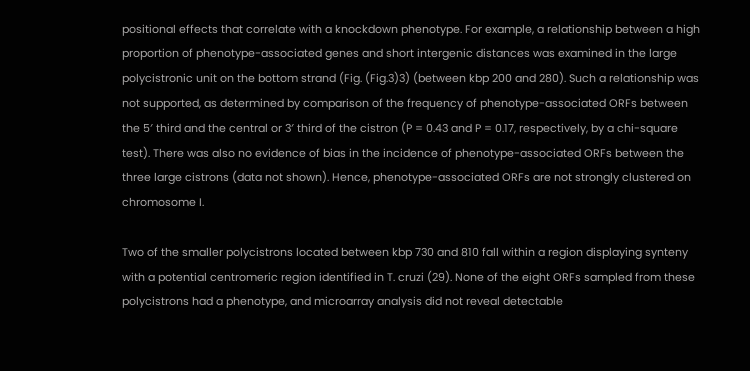positional effects that correlate with a knockdown phenotype. For example, a relationship between a high proportion of phenotype-associated genes and short intergenic distances was examined in the large polycistronic unit on the bottom strand (Fig. (Fig.3)3) (between kbp 200 and 280). Such a relationship was not supported, as determined by comparison of the frequency of phenotype-associated ORFs between the 5′ third and the central or 3′ third of the cistron (P = 0.43 and P = 0.17, respectively, by a chi-square test). There was also no evidence of bias in the incidence of phenotype-associated ORFs between the three large cistrons (data not shown). Hence, phenotype-associated ORFs are not strongly clustered on chromosome I.

Two of the smaller polycistrons located between kbp 730 and 810 fall within a region displaying synteny with a potential centromeric region identified in T. cruzi (29). None of the eight ORFs sampled from these polycistrons had a phenotype, and microarray analysis did not reveal detectable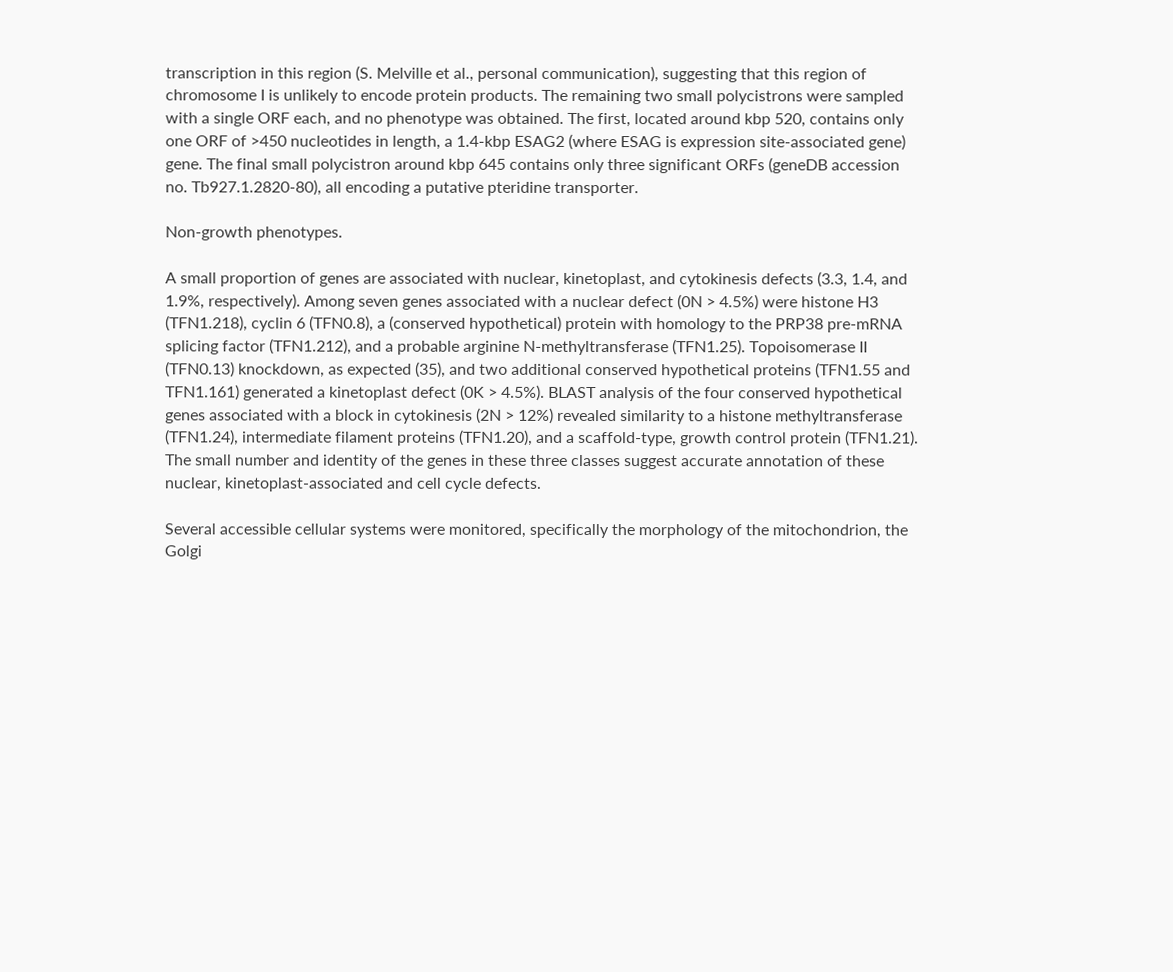transcription in this region (S. Melville et al., personal communication), suggesting that this region of chromosome I is unlikely to encode protein products. The remaining two small polycistrons were sampled with a single ORF each, and no phenotype was obtained. The first, located around kbp 520, contains only one ORF of >450 nucleotides in length, a 1.4-kbp ESAG2 (where ESAG is expression site-associated gene) gene. The final small polycistron around kbp 645 contains only three significant ORFs (geneDB accession no. Tb927.1.2820-80), all encoding a putative pteridine transporter.

Non-growth phenotypes.

A small proportion of genes are associated with nuclear, kinetoplast, and cytokinesis defects (3.3, 1.4, and 1.9%, respectively). Among seven genes associated with a nuclear defect (0N > 4.5%) were histone H3 (TFN1.218), cyclin 6 (TFN0.8), a (conserved hypothetical) protein with homology to the PRP38 pre-mRNA splicing factor (TFN1.212), and a probable arginine N-methyltransferase (TFN1.25). Topoisomerase II (TFN0.13) knockdown, as expected (35), and two additional conserved hypothetical proteins (TFN1.55 and TFN1.161) generated a kinetoplast defect (0K > 4.5%). BLAST analysis of the four conserved hypothetical genes associated with a block in cytokinesis (2N > 12%) revealed similarity to a histone methyltransferase (TFN1.24), intermediate filament proteins (TFN1.20), and a scaffold-type, growth control protein (TFN1.21). The small number and identity of the genes in these three classes suggest accurate annotation of these nuclear, kinetoplast-associated and cell cycle defects.

Several accessible cellular systems were monitored, specifically the morphology of the mitochondrion, the Golgi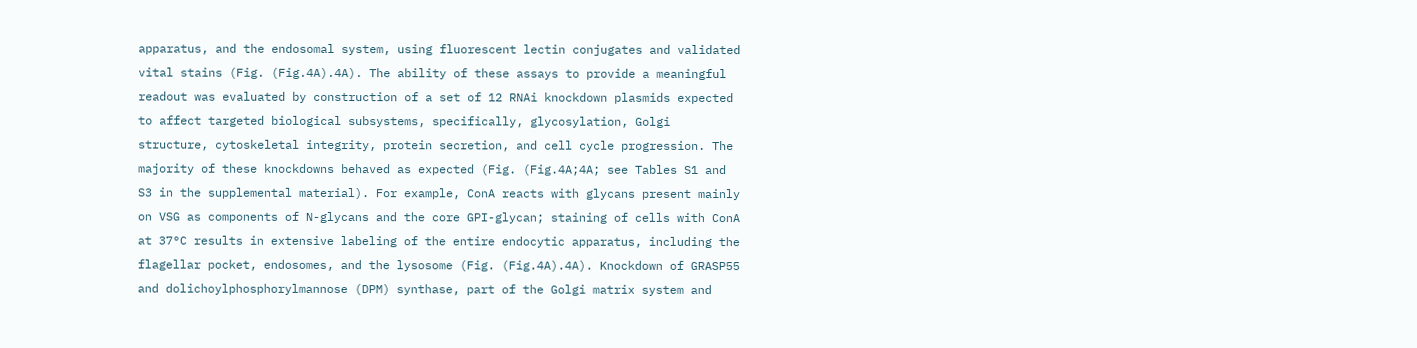apparatus, and the endosomal system, using fluorescent lectin conjugates and validated vital stains (Fig. (Fig.4A).4A). The ability of these assays to provide a meaningful readout was evaluated by construction of a set of 12 RNAi knockdown plasmids expected to affect targeted biological subsystems, specifically, glycosylation, Golgi structure, cytoskeletal integrity, protein secretion, and cell cycle progression. The majority of these knockdowns behaved as expected (Fig. (Fig.4A;4A; see Tables S1 and S3 in the supplemental material). For example, ConA reacts with glycans present mainly on VSG as components of N-glycans and the core GPI-glycan; staining of cells with ConA at 37°C results in extensive labeling of the entire endocytic apparatus, including the flagellar pocket, endosomes, and the lysosome (Fig. (Fig.4A).4A). Knockdown of GRASP55 and dolichoylphosphorylmannose (DPM) synthase, part of the Golgi matrix system and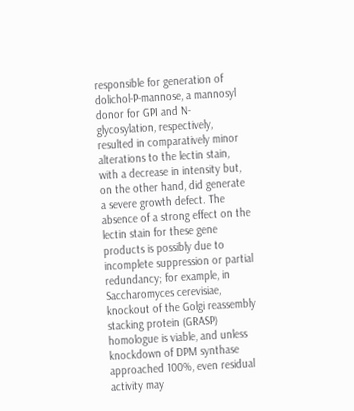responsible for generation of dolichol-P-mannose, a mannosyl donor for GPI and N-glycosylation, respectively, resulted in comparatively minor alterations to the lectin stain, with a decrease in intensity but, on the other hand, did generate a severe growth defect. The absence of a strong effect on the lectin stain for these gene products is possibly due to incomplete suppression or partial redundancy; for example, in Saccharomyces cerevisiae, knockout of the Golgi reassembly stacking protein (GRASP) homologue is viable, and unless knockdown of DPM synthase approached 100%, even residual activity may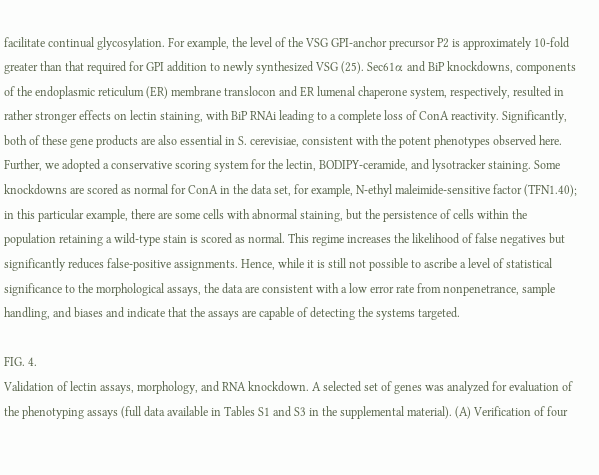facilitate continual glycosylation. For example, the level of the VSG GPI-anchor precursor P2 is approximately 10-fold greater than that required for GPI addition to newly synthesized VSG (25). Sec61α and BiP knockdowns, components of the endoplasmic reticulum (ER) membrane translocon and ER lumenal chaperone system, respectively, resulted in rather stronger effects on lectin staining, with BiP RNAi leading to a complete loss of ConA reactivity. Significantly, both of these gene products are also essential in S. cerevisiae, consistent with the potent phenotypes observed here. Further, we adopted a conservative scoring system for the lectin, BODIPY-ceramide, and lysotracker staining. Some knockdowns are scored as normal for ConA in the data set, for example, N-ethyl maleimide-sensitive factor (TFN1.40); in this particular example, there are some cells with abnormal staining, but the persistence of cells within the population retaining a wild-type stain is scored as normal. This regime increases the likelihood of false negatives but significantly reduces false-positive assignments. Hence, while it is still not possible to ascribe a level of statistical significance to the morphological assays, the data are consistent with a low error rate from nonpenetrance, sample handling, and biases and indicate that the assays are capable of detecting the systems targeted.

FIG. 4.
Validation of lectin assays, morphology, and RNA knockdown. A selected set of genes was analyzed for evaluation of the phenotyping assays (full data available in Tables S1 and S3 in the supplemental material). (A) Verification of four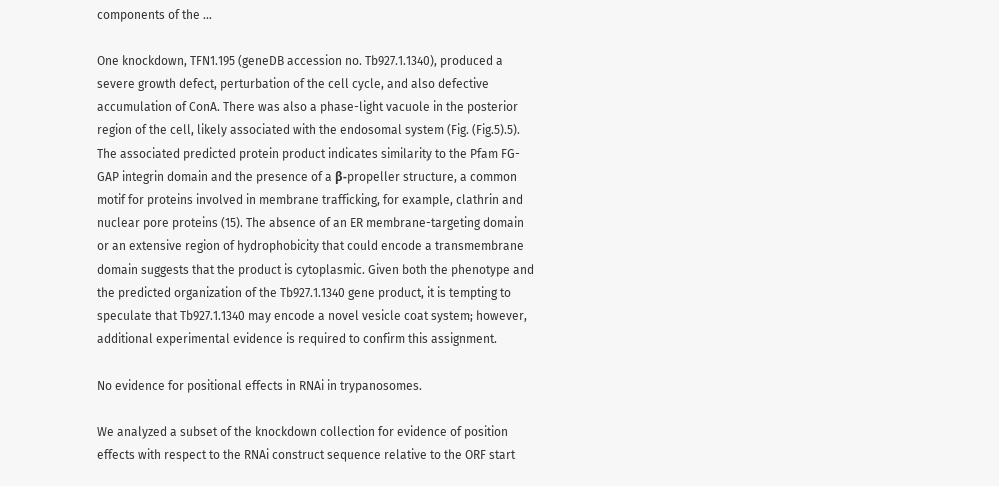components of the ...

One knockdown, TFN1.195 (geneDB accession no. Tb927.1.1340), produced a severe growth defect, perturbation of the cell cycle, and also defective accumulation of ConA. There was also a phase-light vacuole in the posterior region of the cell, likely associated with the endosomal system (Fig. (Fig.5).5). The associated predicted protein product indicates similarity to the Pfam FG-GAP integrin domain and the presence of a β-propeller structure, a common motif for proteins involved in membrane trafficking, for example, clathrin and nuclear pore proteins (15). The absence of an ER membrane-targeting domain or an extensive region of hydrophobicity that could encode a transmembrane domain suggests that the product is cytoplasmic. Given both the phenotype and the predicted organization of the Tb927.1.1340 gene product, it is tempting to speculate that Tb927.1.1340 may encode a novel vesicle coat system; however, additional experimental evidence is required to confirm this assignment.

No evidence for positional effects in RNAi in trypanosomes.

We analyzed a subset of the knockdown collection for evidence of position effects with respect to the RNAi construct sequence relative to the ORF start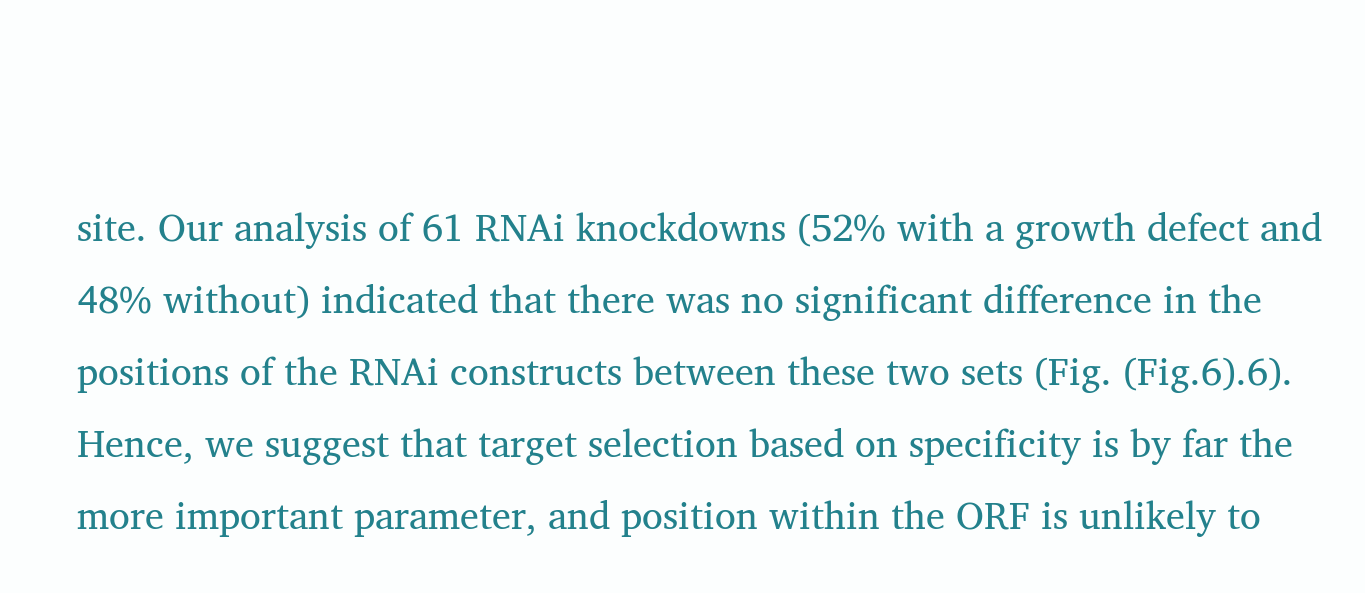site. Our analysis of 61 RNAi knockdowns (52% with a growth defect and 48% without) indicated that there was no significant difference in the positions of the RNAi constructs between these two sets (Fig. (Fig.6).6). Hence, we suggest that target selection based on specificity is by far the more important parameter, and position within the ORF is unlikely to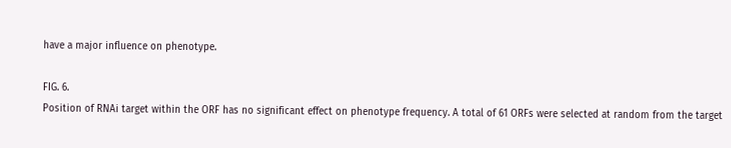have a major influence on phenotype.

FIG. 6.
Position of RNAi target within the ORF has no significant effect on phenotype frequency. A total of 61 ORFs were selected at random from the target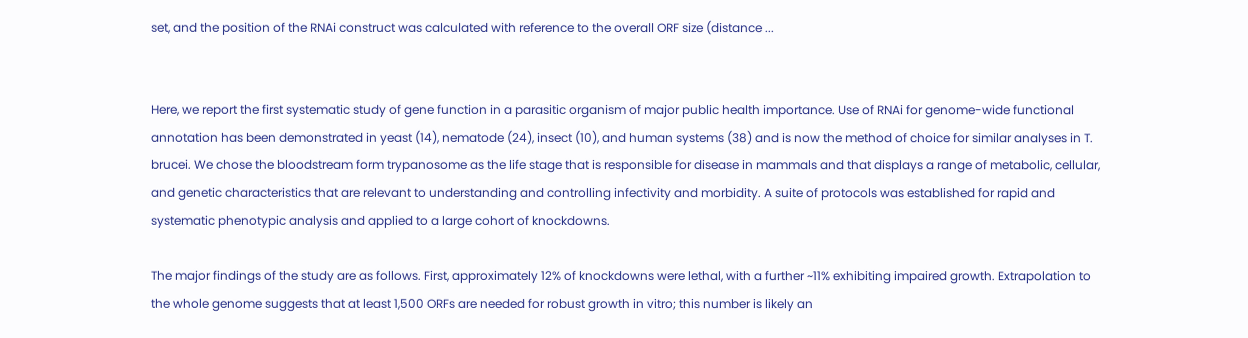set, and the position of the RNAi construct was calculated with reference to the overall ORF size (distance ...


Here, we report the first systematic study of gene function in a parasitic organism of major public health importance. Use of RNAi for genome-wide functional annotation has been demonstrated in yeast (14), nematode (24), insect (10), and human systems (38) and is now the method of choice for similar analyses in T. brucei. We chose the bloodstream form trypanosome as the life stage that is responsible for disease in mammals and that displays a range of metabolic, cellular, and genetic characteristics that are relevant to understanding and controlling infectivity and morbidity. A suite of protocols was established for rapid and systematic phenotypic analysis and applied to a large cohort of knockdowns.

The major findings of the study are as follows. First, approximately 12% of knockdowns were lethal, with a further ~11% exhibiting impaired growth. Extrapolation to the whole genome suggests that at least 1,500 ORFs are needed for robust growth in vitro; this number is likely an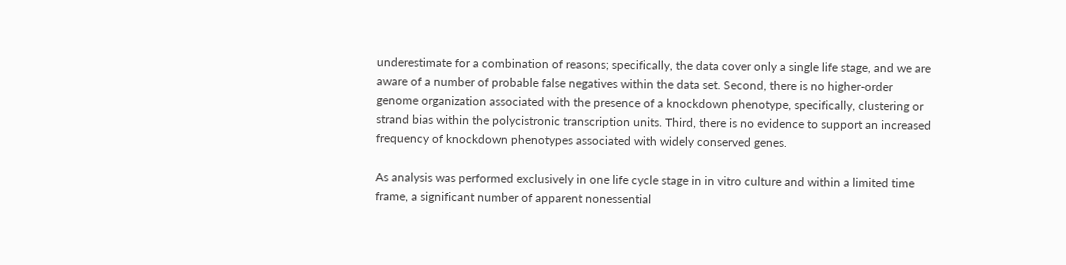underestimate for a combination of reasons; specifically, the data cover only a single life stage, and we are aware of a number of probable false negatives within the data set. Second, there is no higher-order genome organization associated with the presence of a knockdown phenotype, specifically, clustering or strand bias within the polycistronic transcription units. Third, there is no evidence to support an increased frequency of knockdown phenotypes associated with widely conserved genes.

As analysis was performed exclusively in one life cycle stage in in vitro culture and within a limited time frame, a significant number of apparent nonessential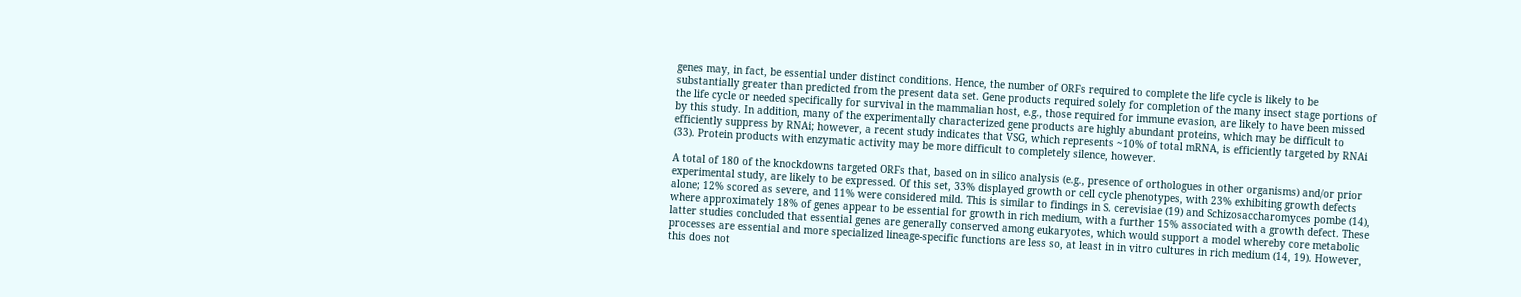genes may, in fact, be essential under distinct conditions. Hence, the number of ORFs required to complete the life cycle is likely to be substantially greater than predicted from the present data set. Gene products required solely for completion of the many insect stage portions of the life cycle or needed specifically for survival in the mammalian host, e.g., those required for immune evasion, are likely to have been missed by this study. In addition, many of the experimentally characterized gene products are highly abundant proteins, which may be difficult to efficiently suppress by RNAi; however, a recent study indicates that VSG, which represents ~10% of total mRNA, is efficiently targeted by RNAi (33). Protein products with enzymatic activity may be more difficult to completely silence, however.

A total of 180 of the knockdowns targeted ORFs that, based on in silico analysis (e.g., presence of orthologues in other organisms) and/or prior experimental study, are likely to be expressed. Of this set, 33% displayed growth or cell cycle phenotypes, with 23% exhibiting growth defects alone; 12% scored as severe, and 11% were considered mild. This is similar to findings in S. cerevisiae (19) and Schizosaccharomyces pombe (14), where approximately 18% of genes appear to be essential for growth in rich medium, with a further 15% associated with a growth defect. These latter studies concluded that essential genes are generally conserved among eukaryotes, which would support a model whereby core metabolic processes are essential and more specialized lineage-specific functions are less so, at least in in vitro cultures in rich medium (14, 19). However, this does not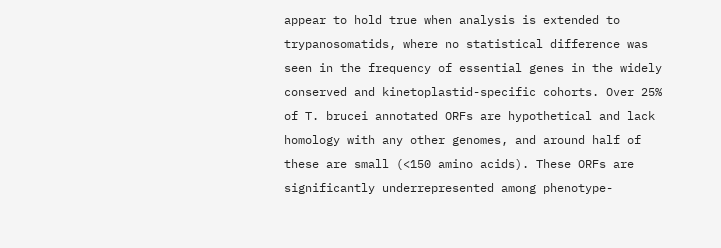appear to hold true when analysis is extended to trypanosomatids, where no statistical difference was seen in the frequency of essential genes in the widely conserved and kinetoplastid-specific cohorts. Over 25% of T. brucei annotated ORFs are hypothetical and lack homology with any other genomes, and around half of these are small (<150 amino acids). These ORFs are significantly underrepresented among phenotype-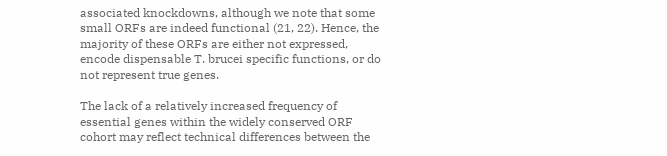associated knockdowns, although we note that some small ORFs are indeed functional (21, 22). Hence, the majority of these ORFs are either not expressed, encode dispensable T. brucei specific functions, or do not represent true genes.

The lack of a relatively increased frequency of essential genes within the widely conserved ORF cohort may reflect technical differences between the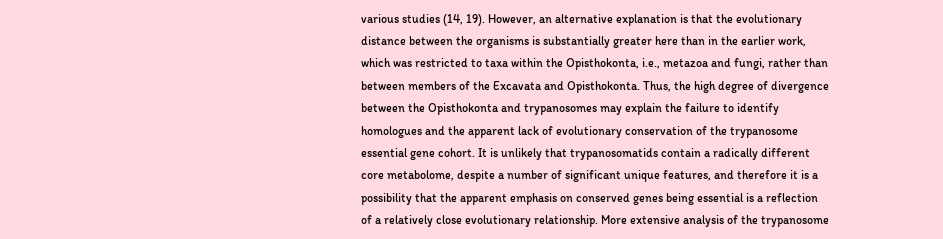various studies (14, 19). However, an alternative explanation is that the evolutionary distance between the organisms is substantially greater here than in the earlier work, which was restricted to taxa within the Opisthokonta, i.e., metazoa and fungi, rather than between members of the Excavata and Opisthokonta. Thus, the high degree of divergence between the Opisthokonta and trypanosomes may explain the failure to identify homologues and the apparent lack of evolutionary conservation of the trypanosome essential gene cohort. It is unlikely that trypanosomatids contain a radically different core metabolome, despite a number of significant unique features, and therefore it is a possibility that the apparent emphasis on conserved genes being essential is a reflection of a relatively close evolutionary relationship. More extensive analysis of the trypanosome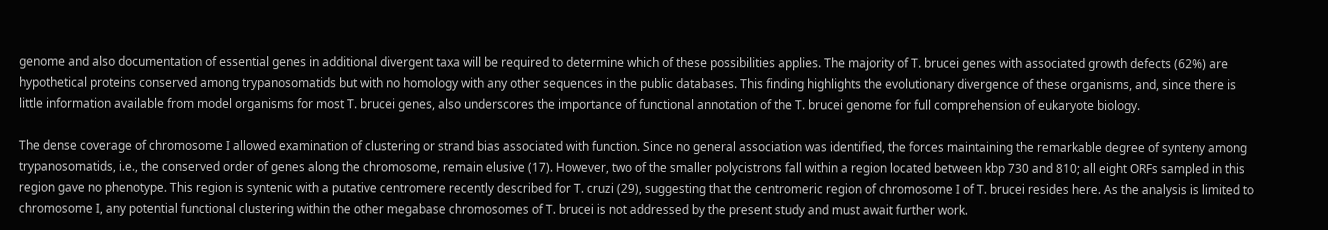genome and also documentation of essential genes in additional divergent taxa will be required to determine which of these possibilities applies. The majority of T. brucei genes with associated growth defects (62%) are hypothetical proteins conserved among trypanosomatids but with no homology with any other sequences in the public databases. This finding highlights the evolutionary divergence of these organisms, and, since there is little information available from model organisms for most T. brucei genes, also underscores the importance of functional annotation of the T. brucei genome for full comprehension of eukaryote biology.

The dense coverage of chromosome I allowed examination of clustering or strand bias associated with function. Since no general association was identified, the forces maintaining the remarkable degree of synteny among trypanosomatids, i.e., the conserved order of genes along the chromosome, remain elusive (17). However, two of the smaller polycistrons fall within a region located between kbp 730 and 810; all eight ORFs sampled in this region gave no phenotype. This region is syntenic with a putative centromere recently described for T. cruzi (29), suggesting that the centromeric region of chromosome I of T. brucei resides here. As the analysis is limited to chromosome I, any potential functional clustering within the other megabase chromosomes of T. brucei is not addressed by the present study and must await further work.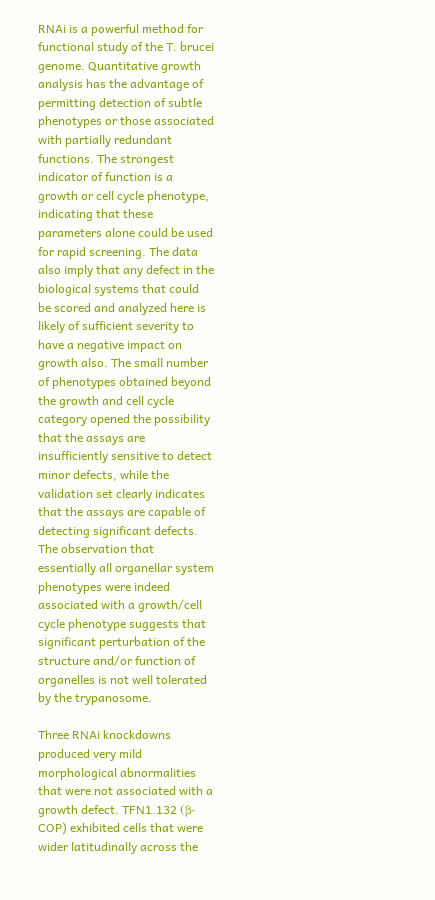RNAi is a powerful method for functional study of the T. brucei genome. Quantitative growth analysis has the advantage of permitting detection of subtle phenotypes or those associated with partially redundant functions. The strongest indicator of function is a growth or cell cycle phenotype, indicating that these parameters alone could be used for rapid screening. The data also imply that any defect in the biological systems that could be scored and analyzed here is likely of sufficient severity to have a negative impact on growth also. The small number of phenotypes obtained beyond the growth and cell cycle category opened the possibility that the assays are insufficiently sensitive to detect minor defects, while the validation set clearly indicates that the assays are capable of detecting significant defects. The observation that essentially all organellar system phenotypes were indeed associated with a growth/cell cycle phenotype suggests that significant perturbation of the structure and/or function of organelles is not well tolerated by the trypanosome.

Three RNAi knockdowns produced very mild morphological abnormalities that were not associated with a growth defect. TFN1.132 (β-COP) exhibited cells that were wider latitudinally across the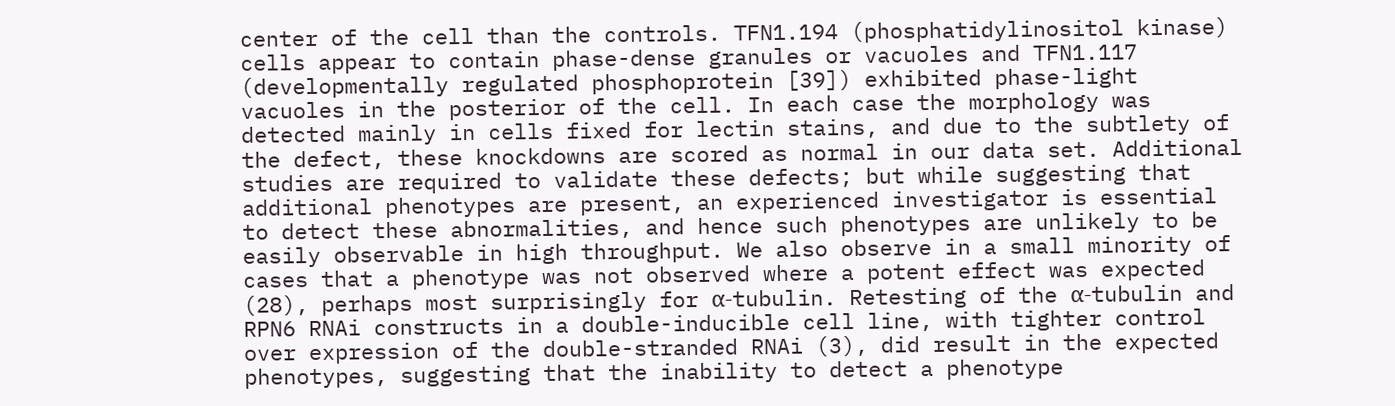center of the cell than the controls. TFN1.194 (phosphatidylinositol kinase) cells appear to contain phase-dense granules or vacuoles and TFN1.117 (developmentally regulated phosphoprotein [39]) exhibited phase-light vacuoles in the posterior of the cell. In each case the morphology was detected mainly in cells fixed for lectin stains, and due to the subtlety of the defect, these knockdowns are scored as normal in our data set. Additional studies are required to validate these defects; but while suggesting that additional phenotypes are present, an experienced investigator is essential to detect these abnormalities, and hence such phenotypes are unlikely to be easily observable in high throughput. We also observe in a small minority of cases that a phenotype was not observed where a potent effect was expected (28), perhaps most surprisingly for α-tubulin. Retesting of the α-tubulin and RPN6 RNAi constructs in a double-inducible cell line, with tighter control over expression of the double-stranded RNAi (3), did result in the expected phenotypes, suggesting that the inability to detect a phenotype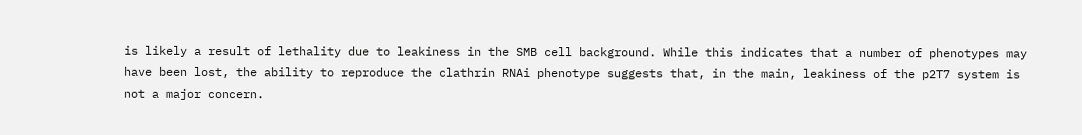is likely a result of lethality due to leakiness in the SMB cell background. While this indicates that a number of phenotypes may have been lost, the ability to reproduce the clathrin RNAi phenotype suggests that, in the main, leakiness of the p2T7 system is not a major concern.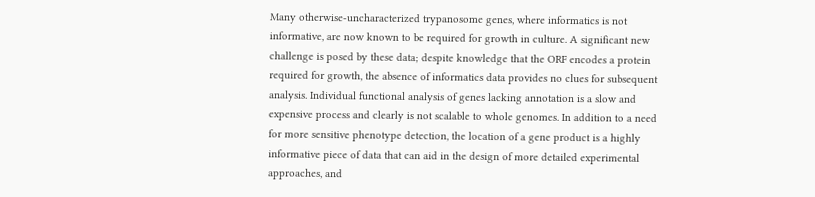Many otherwise-uncharacterized trypanosome genes, where informatics is not informative, are now known to be required for growth in culture. A significant new challenge is posed by these data; despite knowledge that the ORF encodes a protein required for growth, the absence of informatics data provides no clues for subsequent analysis. Individual functional analysis of genes lacking annotation is a slow and expensive process and clearly is not scalable to whole genomes. In addition to a need for more sensitive phenotype detection, the location of a gene product is a highly informative piece of data that can aid in the design of more detailed experimental approaches, and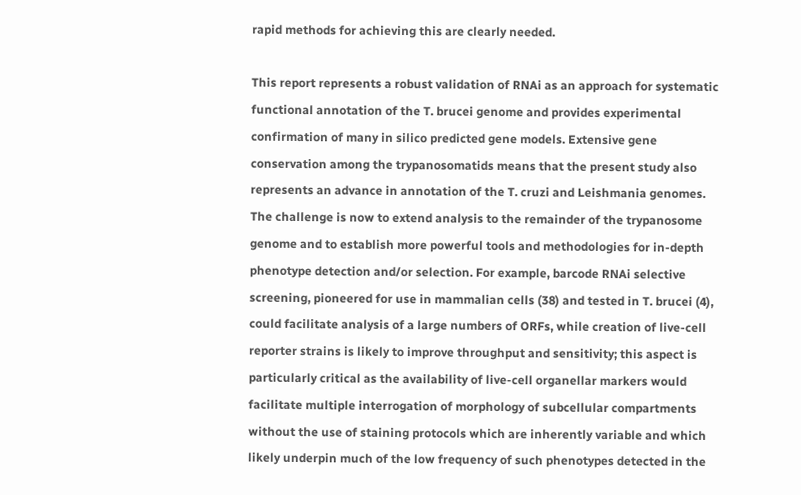rapid methods for achieving this are clearly needed.

This report represents a robust validation of RNAi as an approach for systematic functional annotation of the T. brucei genome and provides experimental confirmation of many in silico predicted gene models. Extensive gene conservation among the trypanosomatids means that the present study also represents an advance in annotation of the T. cruzi and Leishmania genomes. The challenge is now to extend analysis to the remainder of the trypanosome genome and to establish more powerful tools and methodologies for in-depth phenotype detection and/or selection. For example, barcode RNAi selective screening, pioneered for use in mammalian cells (38) and tested in T. brucei (4), could facilitate analysis of a large numbers of ORFs, while creation of live-cell reporter strains is likely to improve throughput and sensitivity; this aspect is particularly critical as the availability of live-cell organellar markers would facilitate multiple interrogation of morphology of subcellular compartments without the use of staining protocols which are inherently variable and which likely underpin much of the low frequency of such phenotypes detected in the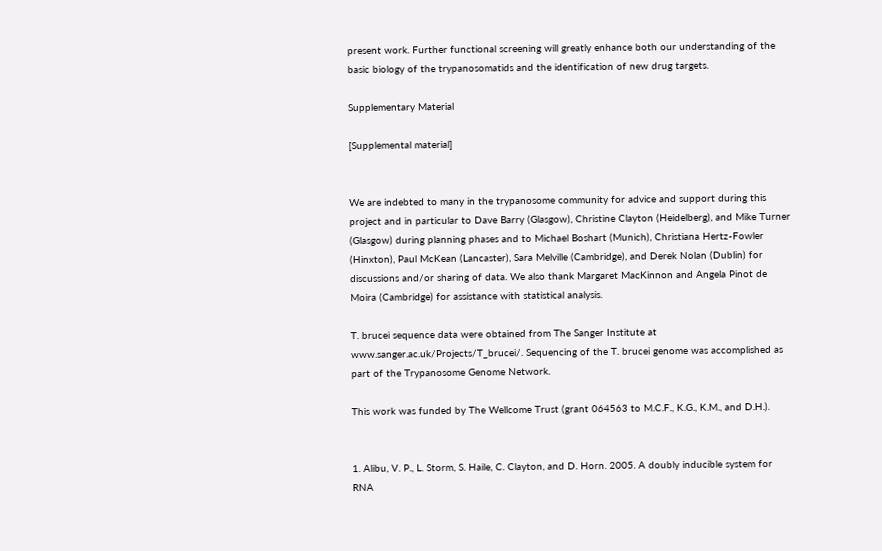present work. Further functional screening will greatly enhance both our understanding of the basic biology of the trypanosomatids and the identification of new drug targets.

Supplementary Material

[Supplemental material]


We are indebted to many in the trypanosome community for advice and support during this project and in particular to Dave Barry (Glasgow), Christine Clayton (Heidelberg), and Mike Turner (Glasgow) during planning phases and to Michael Boshart (Munich), Christiana Hertz-Fowler (Hinxton), Paul McKean (Lancaster), Sara Melville (Cambridge), and Derek Nolan (Dublin) for discussions and/or sharing of data. We also thank Margaret MacKinnon and Angela Pinot de Moira (Cambridge) for assistance with statistical analysis.

T. brucei sequence data were obtained from The Sanger Institute at www.sanger.ac.uk/Projects/T_brucei/. Sequencing of the T. brucei genome was accomplished as part of the Trypanosome Genome Network.

This work was funded by The Wellcome Trust (grant 064563 to M.C.F., K.G., K.M., and D.H.).


1. Alibu, V. P., L. Storm, S. Haile, C. Clayton, and D. Horn. 2005. A doubly inducible system for RNA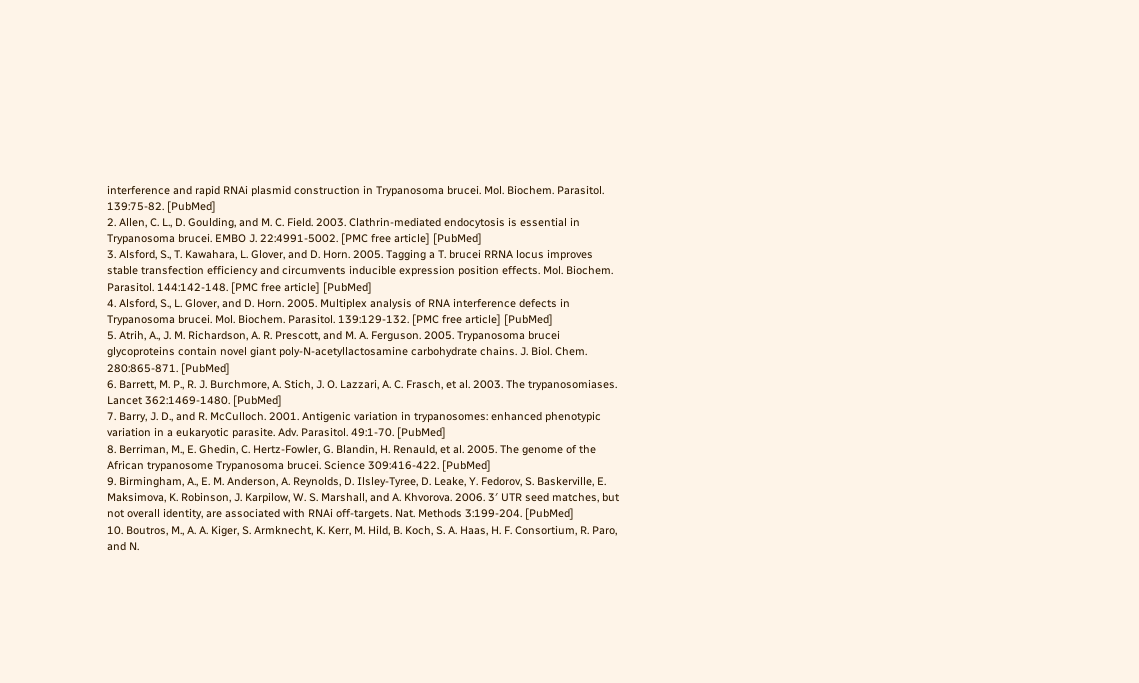interference and rapid RNAi plasmid construction in Trypanosoma brucei. Mol. Biochem. Parasitol. 139:75-82. [PubMed]
2. Allen, C. L., D. Goulding, and M. C. Field. 2003. Clathrin-mediated endocytosis is essential in Trypanosoma brucei. EMBO J. 22:4991-5002. [PMC free article] [PubMed]
3. Alsford, S., T. Kawahara, L. Glover, and D. Horn. 2005. Tagging a T. brucei RRNA locus improves stable transfection efficiency and circumvents inducible expression position effects. Mol. Biochem. Parasitol. 144:142-148. [PMC free article] [PubMed]
4. Alsford, S., L. Glover, and D. Horn. 2005. Multiplex analysis of RNA interference defects in Trypanosoma brucei. Mol. Biochem. Parasitol. 139:129-132. [PMC free article] [PubMed]
5. Atrih, A., J. M. Richardson, A. R. Prescott, and M. A. Ferguson. 2005. Trypanosoma brucei glycoproteins contain novel giant poly-N-acetyllactosamine carbohydrate chains. J. Biol. Chem. 280:865-871. [PubMed]
6. Barrett, M. P., R. J. Burchmore, A. Stich, J. O. Lazzari, A. C. Frasch, et al. 2003. The trypanosomiases. Lancet 362:1469-1480. [PubMed]
7. Barry, J. D., and R. McCulloch. 2001. Antigenic variation in trypanosomes: enhanced phenotypic variation in a eukaryotic parasite. Adv. Parasitol. 49:1-70. [PubMed]
8. Berriman, M., E. Ghedin, C. Hertz-Fowler, G. Blandin, H. Renauld, et al. 2005. The genome of the African trypanosome Trypanosoma brucei. Science 309:416-422. [PubMed]
9. Birmingham, A., E. M. Anderson, A. Reynolds, D. Ilsley-Tyree, D. Leake, Y. Fedorov, S. Baskerville, E. Maksimova, K. Robinson, J. Karpilow, W. S. Marshall, and A. Khvorova. 2006. 3′ UTR seed matches, but not overall identity, are associated with RNAi off-targets. Nat. Methods 3:199-204. [PubMed]
10. Boutros, M., A. A. Kiger, S. Armknecht, K. Kerr, M. Hild, B. Koch, S. A. Haas, H. F. Consortium, R. Paro, and N.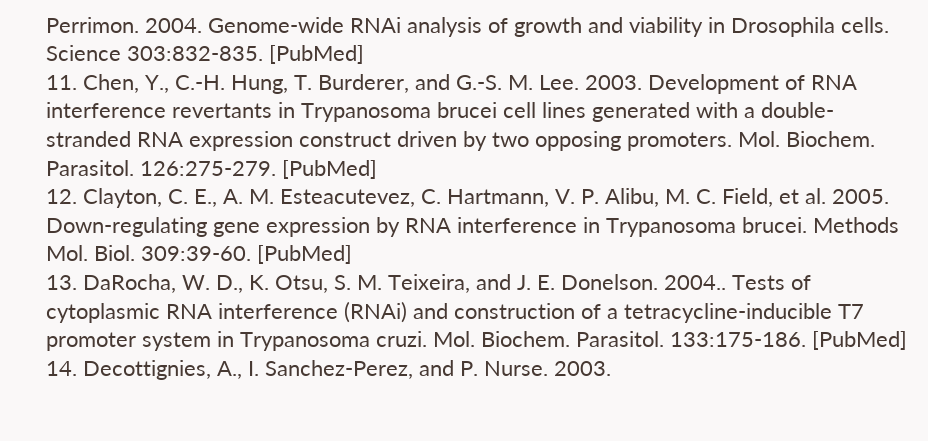Perrimon. 2004. Genome-wide RNAi analysis of growth and viability in Drosophila cells. Science 303:832-835. [PubMed]
11. Chen, Y., C.-H. Hung, T. Burderer, and G.-S. M. Lee. 2003. Development of RNA interference revertants in Trypanosoma brucei cell lines generated with a double-stranded RNA expression construct driven by two opposing promoters. Mol. Biochem. Parasitol. 126:275-279. [PubMed]
12. Clayton, C. E., A. M. Esteacutevez, C. Hartmann, V. P. Alibu, M. C. Field, et al. 2005. Down-regulating gene expression by RNA interference in Trypanosoma brucei. Methods Mol. Biol. 309:39-60. [PubMed]
13. DaRocha, W. D., K. Otsu, S. M. Teixeira, and J. E. Donelson. 2004.. Tests of cytoplasmic RNA interference (RNAi) and construction of a tetracycline-inducible T7 promoter system in Trypanosoma cruzi. Mol. Biochem. Parasitol. 133:175-186. [PubMed]
14. Decottignies, A., I. Sanchez-Perez, and P. Nurse. 2003.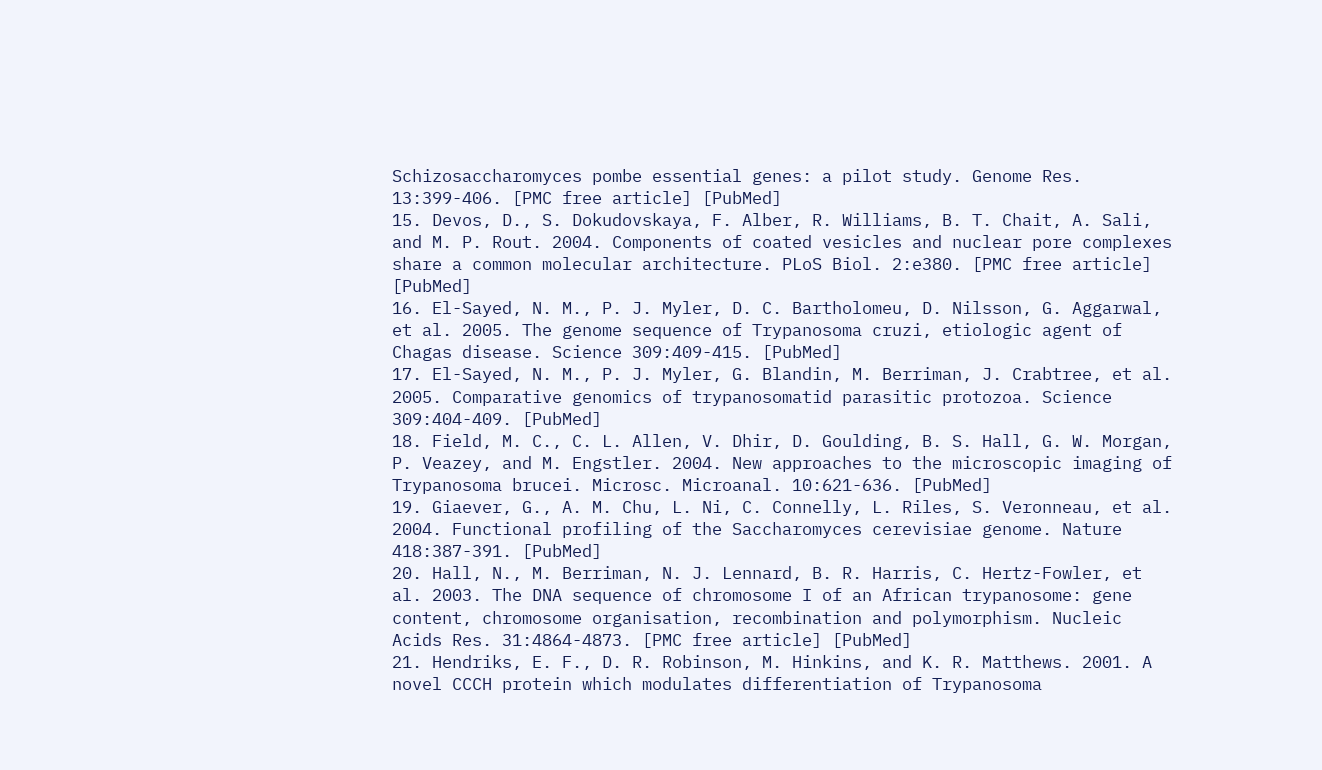Schizosaccharomyces pombe essential genes: a pilot study. Genome Res. 13:399-406. [PMC free article] [PubMed]
15. Devos, D., S. Dokudovskaya, F. Alber, R. Williams, B. T. Chait, A. Sali, and M. P. Rout. 2004. Components of coated vesicles and nuclear pore complexes share a common molecular architecture. PLoS Biol. 2:e380. [PMC free article] [PubMed]
16. El-Sayed, N. M., P. J. Myler, D. C. Bartholomeu, D. Nilsson, G. Aggarwal, et al. 2005. The genome sequence of Trypanosoma cruzi, etiologic agent of Chagas disease. Science 309:409-415. [PubMed]
17. El-Sayed, N. M., P. J. Myler, G. Blandin, M. Berriman, J. Crabtree, et al. 2005. Comparative genomics of trypanosomatid parasitic protozoa. Science 309:404-409. [PubMed]
18. Field, M. C., C. L. Allen, V. Dhir, D. Goulding, B. S. Hall, G. W. Morgan, P. Veazey, and M. Engstler. 2004. New approaches to the microscopic imaging of Trypanosoma brucei. Microsc. Microanal. 10:621-636. [PubMed]
19. Giaever, G., A. M. Chu, L. Ni, C. Connelly, L. Riles, S. Veronneau, et al. 2004. Functional profiling of the Saccharomyces cerevisiae genome. Nature 418:387-391. [PubMed]
20. Hall, N., M. Berriman, N. J. Lennard, B. R. Harris, C. Hertz-Fowler, et al. 2003. The DNA sequence of chromosome I of an African trypanosome: gene content, chromosome organisation, recombination and polymorphism. Nucleic Acids Res. 31:4864-4873. [PMC free article] [PubMed]
21. Hendriks, E. F., D. R. Robinson, M. Hinkins, and K. R. Matthews. 2001. A novel CCCH protein which modulates differentiation of Trypanosoma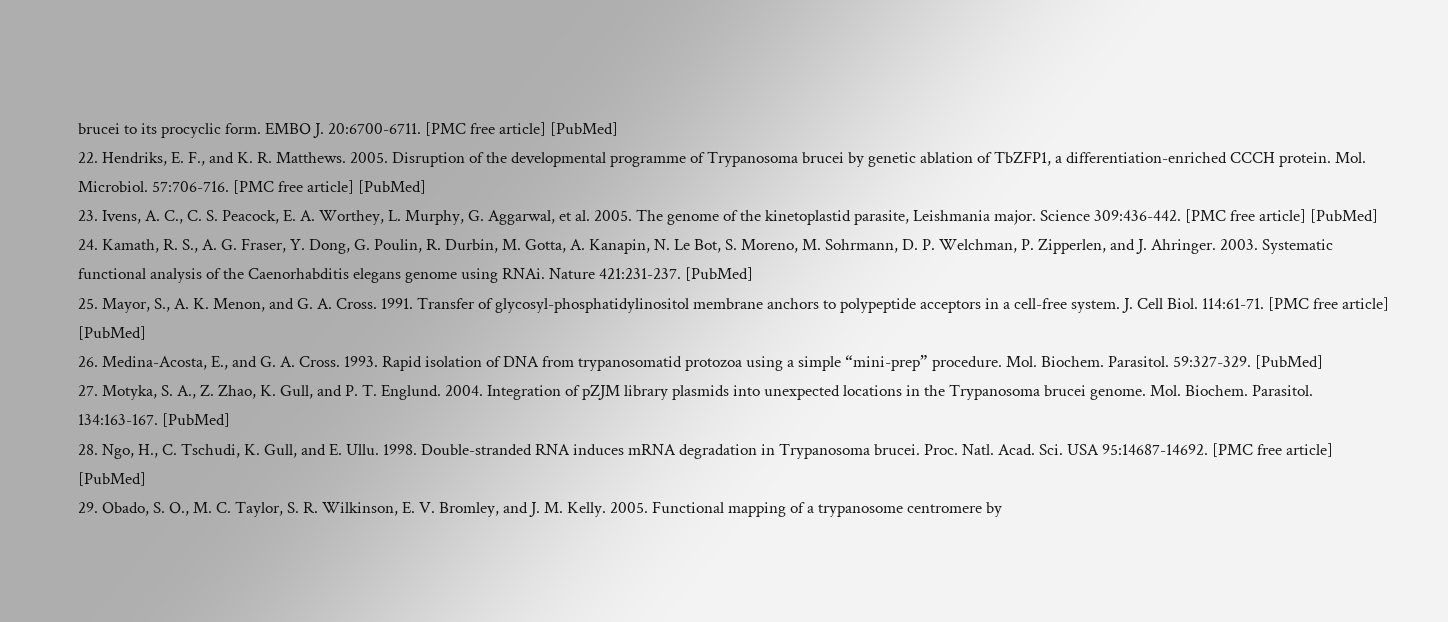brucei to its procyclic form. EMBO J. 20:6700-6711. [PMC free article] [PubMed]
22. Hendriks, E. F., and K. R. Matthews. 2005. Disruption of the developmental programme of Trypanosoma brucei by genetic ablation of TbZFP1, a differentiation-enriched CCCH protein. Mol. Microbiol. 57:706-716. [PMC free article] [PubMed]
23. Ivens, A. C., C. S. Peacock, E. A. Worthey, L. Murphy, G. Aggarwal, et al. 2005. The genome of the kinetoplastid parasite, Leishmania major. Science 309:436-442. [PMC free article] [PubMed]
24. Kamath, R. S., A. G. Fraser, Y. Dong, G. Poulin, R. Durbin, M. Gotta, A. Kanapin, N. Le Bot, S. Moreno, M. Sohrmann, D. P. Welchman, P. Zipperlen, and J. Ahringer. 2003. Systematic functional analysis of the Caenorhabditis elegans genome using RNAi. Nature 421:231-237. [PubMed]
25. Mayor, S., A. K. Menon, and G. A. Cross. 1991. Transfer of glycosyl-phosphatidylinositol membrane anchors to polypeptide acceptors in a cell-free system. J. Cell Biol. 114:61-71. [PMC free article] [PubMed]
26. Medina-Acosta, E., and G. A. Cross. 1993. Rapid isolation of DNA from trypanosomatid protozoa using a simple “mini-prep” procedure. Mol. Biochem. Parasitol. 59:327-329. [PubMed]
27. Motyka, S. A., Z. Zhao, K. Gull, and P. T. Englund. 2004. Integration of pZJM library plasmids into unexpected locations in the Trypanosoma brucei genome. Mol. Biochem. Parasitol. 134:163-167. [PubMed]
28. Ngo, H., C. Tschudi, K. Gull, and E. Ullu. 1998. Double-stranded RNA induces mRNA degradation in Trypanosoma brucei. Proc. Natl. Acad. Sci. USA 95:14687-14692. [PMC free article] [PubMed]
29. Obado, S. O., M. C. Taylor, S. R. Wilkinson, E. V. Bromley, and J. M. Kelly. 2005. Functional mapping of a trypanosome centromere by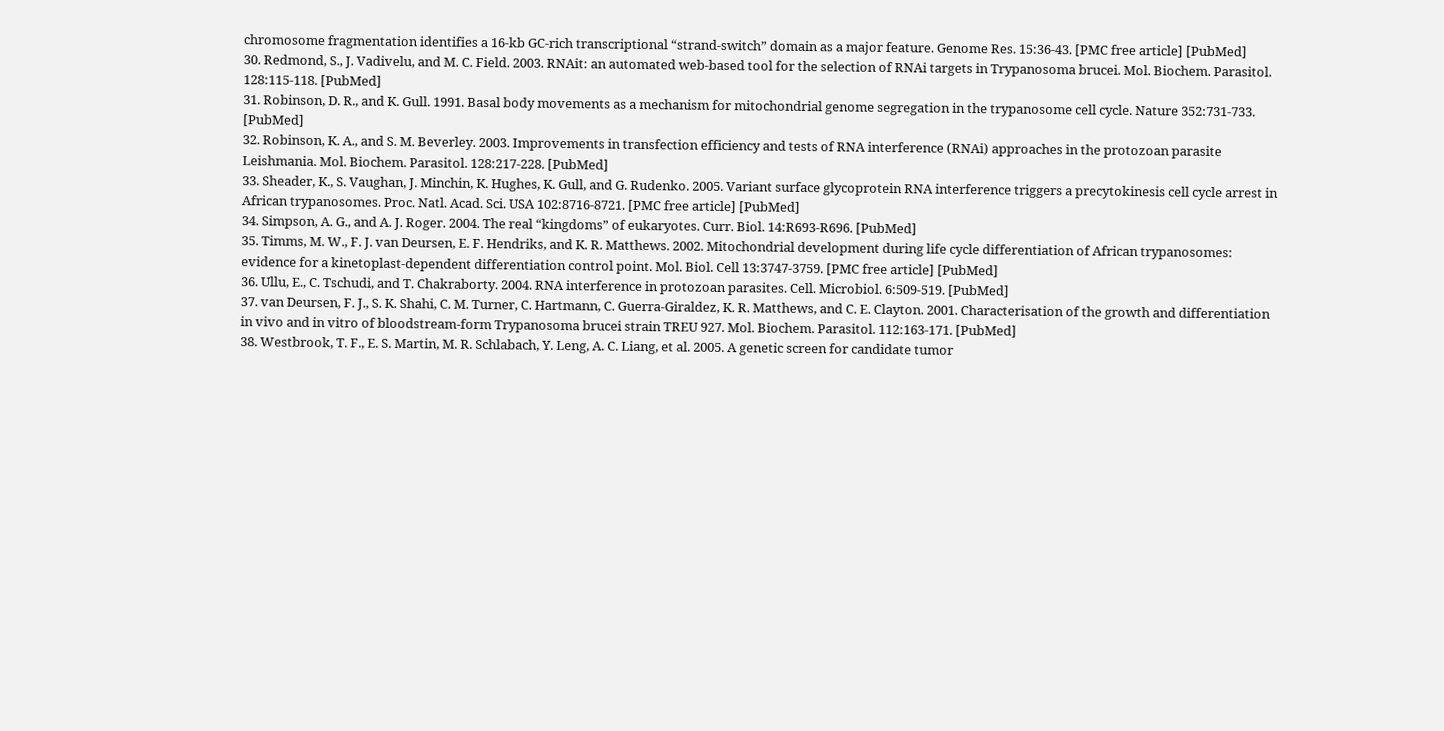chromosome fragmentation identifies a 16-kb GC-rich transcriptional “strand-switch” domain as a major feature. Genome Res. 15:36-43. [PMC free article] [PubMed]
30. Redmond, S., J. Vadivelu, and M. C. Field. 2003. RNAit: an automated web-based tool for the selection of RNAi targets in Trypanosoma brucei. Mol. Biochem. Parasitol. 128:115-118. [PubMed]
31. Robinson, D. R., and K. Gull. 1991. Basal body movements as a mechanism for mitochondrial genome segregation in the trypanosome cell cycle. Nature 352:731-733. [PubMed]
32. Robinson, K. A., and S. M. Beverley. 2003. Improvements in transfection efficiency and tests of RNA interference (RNAi) approaches in the protozoan parasite Leishmania. Mol. Biochem. Parasitol. 128:217-228. [PubMed]
33. Sheader, K., S. Vaughan, J. Minchin, K. Hughes, K. Gull, and G. Rudenko. 2005. Variant surface glycoprotein RNA interference triggers a precytokinesis cell cycle arrest in African trypanosomes. Proc. Natl. Acad. Sci. USA 102:8716-8721. [PMC free article] [PubMed]
34. Simpson, A. G., and A. J. Roger. 2004. The real “kingdoms” of eukaryotes. Curr. Biol. 14:R693-R696. [PubMed]
35. Timms, M. W., F. J. van Deursen, E. F. Hendriks, and K. R. Matthews. 2002. Mitochondrial development during life cycle differentiation of African trypanosomes: evidence for a kinetoplast-dependent differentiation control point. Mol. Biol. Cell 13:3747-3759. [PMC free article] [PubMed]
36. Ullu, E., C. Tschudi, and T. Chakraborty. 2004. RNA interference in protozoan parasites. Cell. Microbiol. 6:509-519. [PubMed]
37. van Deursen, F. J., S. K. Shahi, C. M. Turner, C. Hartmann, C. Guerra-Giraldez, K. R. Matthews, and C. E. Clayton. 2001. Characterisation of the growth and differentiation in vivo and in vitro of bloodstream-form Trypanosoma brucei strain TREU 927. Mol. Biochem. Parasitol. 112:163-171. [PubMed]
38. Westbrook, T. F., E. S. Martin, M. R. Schlabach, Y. Leng, A. C. Liang, et al. 2005. A genetic screen for candidate tumor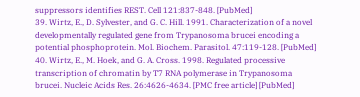suppressors identifies REST. Cell 121:837-848. [PubMed]
39. Wirtz, E., D. Sylvester, and G. C. Hill. 1991. Characterization of a novel developmentally regulated gene from Trypanosoma brucei encoding a potential phosphoprotein. Mol. Biochem. Parasitol. 47:119-128. [PubMed]
40. Wirtz, E., M. Hoek, and G. A. Cross. 1998. Regulated processive transcription of chromatin by T7 RNA polymerase in Trypanosoma brucei. Nucleic Acids Res. 26:4626-4634. [PMC free article] [PubMed]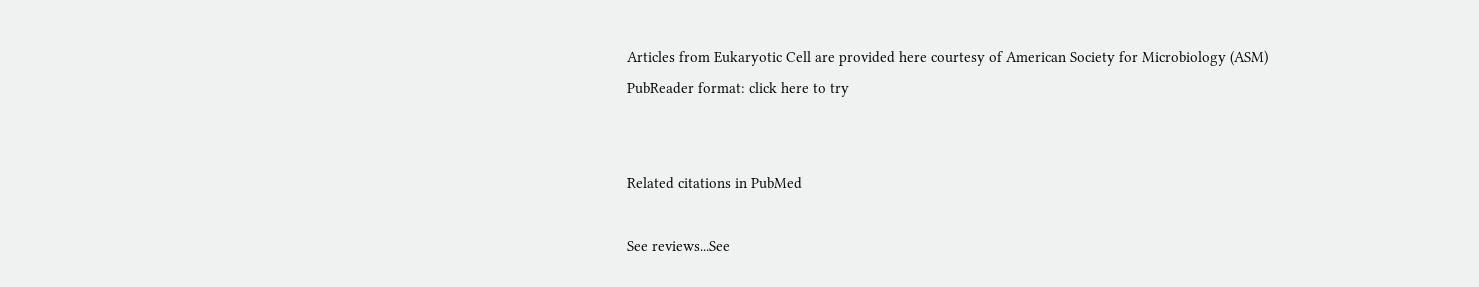Articles from Eukaryotic Cell are provided here courtesy of American Society for Microbiology (ASM)
PubReader format: click here to try


Related citations in PubMed

See reviews...See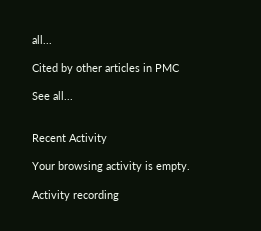all...

Cited by other articles in PMC

See all...


Recent Activity

Your browsing activity is empty.

Activity recording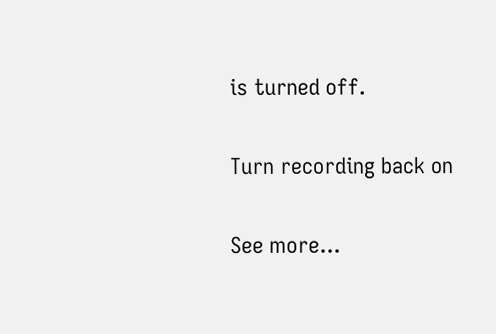is turned off.

Turn recording back on

See more...